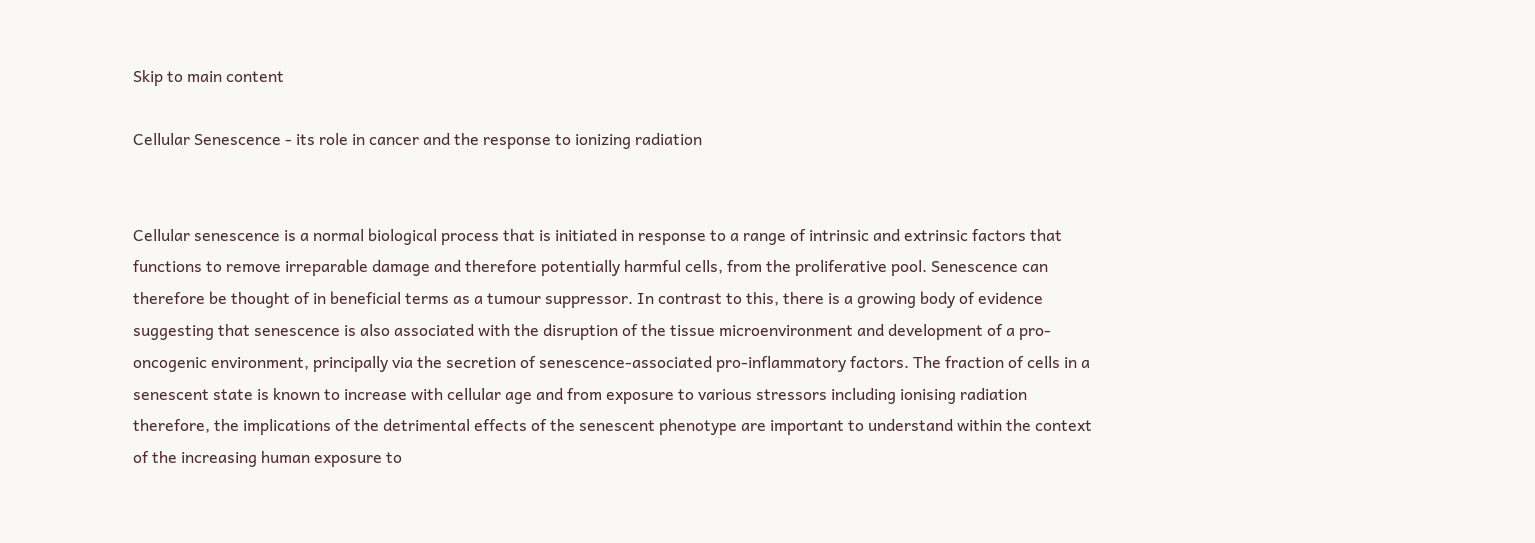Skip to main content

Cellular Senescence - its role in cancer and the response to ionizing radiation


Cellular senescence is a normal biological process that is initiated in response to a range of intrinsic and extrinsic factors that functions to remove irreparable damage and therefore potentially harmful cells, from the proliferative pool. Senescence can therefore be thought of in beneficial terms as a tumour suppressor. In contrast to this, there is a growing body of evidence suggesting that senescence is also associated with the disruption of the tissue microenvironment and development of a pro-oncogenic environment, principally via the secretion of senescence-associated pro-inflammatory factors. The fraction of cells in a senescent state is known to increase with cellular age and from exposure to various stressors including ionising radiation therefore, the implications of the detrimental effects of the senescent phenotype are important to understand within the context of the increasing human exposure to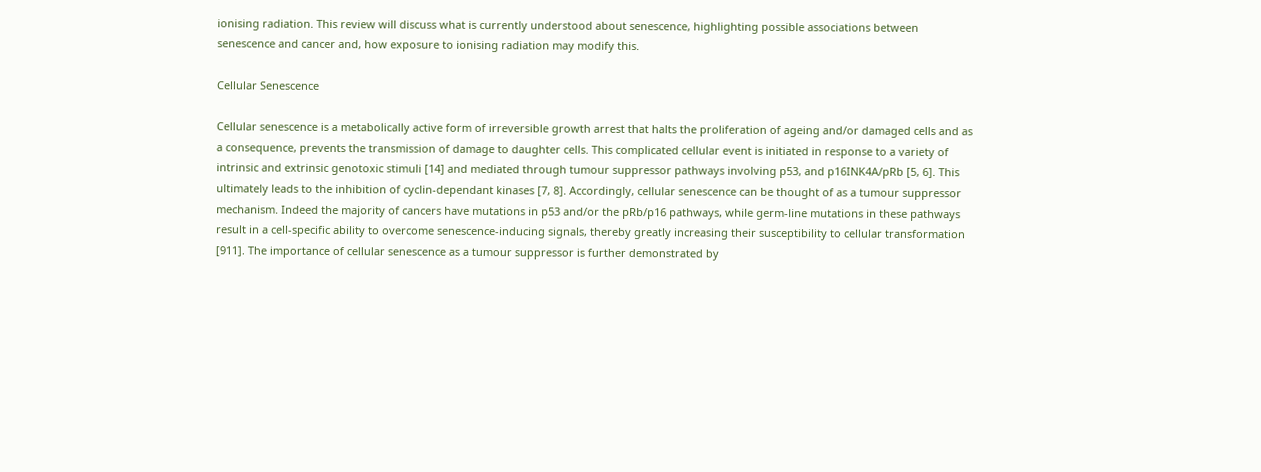ionising radiation. This review will discuss what is currently understood about senescence, highlighting possible associations between senescence and cancer and, how exposure to ionising radiation may modify this.

Cellular Senescence

Cellular senescence is a metabolically active form of irreversible growth arrest that halts the proliferation of ageing and/or damaged cells and as a consequence, prevents the transmission of damage to daughter cells. This complicated cellular event is initiated in response to a variety of intrinsic and extrinsic genotoxic stimuli [14] and mediated through tumour suppressor pathways involving p53, and p16INK4A/pRb [5, 6]. This ultimately leads to the inhibition of cyclin-dependant kinases [7, 8]. Accordingly, cellular senescence can be thought of as a tumour suppressor mechanism. Indeed the majority of cancers have mutations in p53 and/or the pRb/p16 pathways, while germ-line mutations in these pathways result in a cell-specific ability to overcome senescence-inducing signals, thereby greatly increasing their susceptibility to cellular transformation [911]. The importance of cellular senescence as a tumour suppressor is further demonstrated by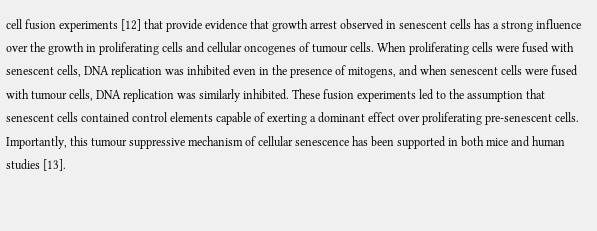cell fusion experiments [12] that provide evidence that growth arrest observed in senescent cells has a strong influence over the growth in proliferating cells and cellular oncogenes of tumour cells. When proliferating cells were fused with senescent cells, DNA replication was inhibited even in the presence of mitogens, and when senescent cells were fused with tumour cells, DNA replication was similarly inhibited. These fusion experiments led to the assumption that senescent cells contained control elements capable of exerting a dominant effect over proliferating pre-senescent cells. Importantly, this tumour suppressive mechanism of cellular senescence has been supported in both mice and human studies [13].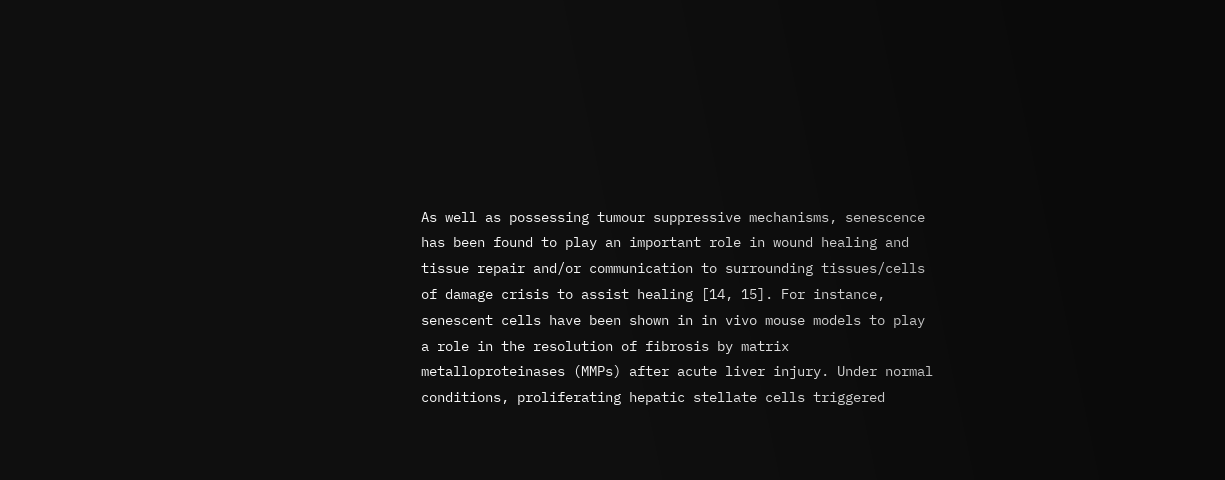As well as possessing tumour suppressive mechanisms, senescence has been found to play an important role in wound healing and tissue repair and/or communication to surrounding tissues/cells of damage crisis to assist healing [14, 15]. For instance, senescent cells have been shown in in vivo mouse models to play a role in the resolution of fibrosis by matrix metalloproteinases (MMPs) after acute liver injury. Under normal conditions, proliferating hepatic stellate cells triggered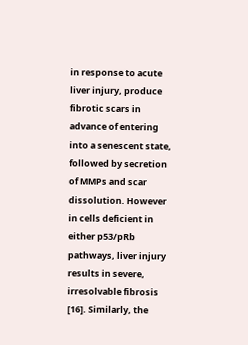in response to acute liver injury, produce fibrotic scars in advance of entering into a senescent state, followed by secretion of MMPs and scar dissolution. However in cells deficient in either p53/pRb pathways, liver injury results in severe, irresolvable fibrosis [16]. Similarly, the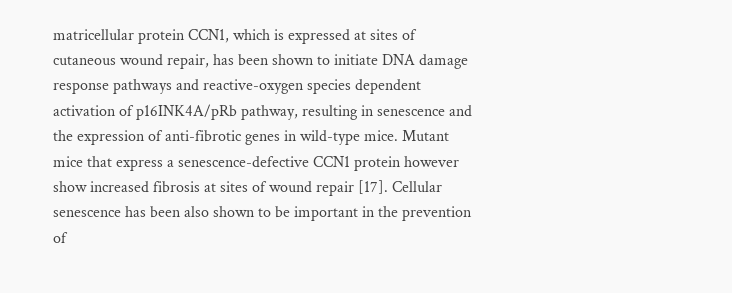matricellular protein CCN1, which is expressed at sites of cutaneous wound repair, has been shown to initiate DNA damage response pathways and reactive-oxygen species dependent activation of p16INK4A/pRb pathway, resulting in senescence and the expression of anti-fibrotic genes in wild-type mice. Mutant mice that express a senescence-defective CCN1 protein however show increased fibrosis at sites of wound repair [17]. Cellular senescence has been also shown to be important in the prevention of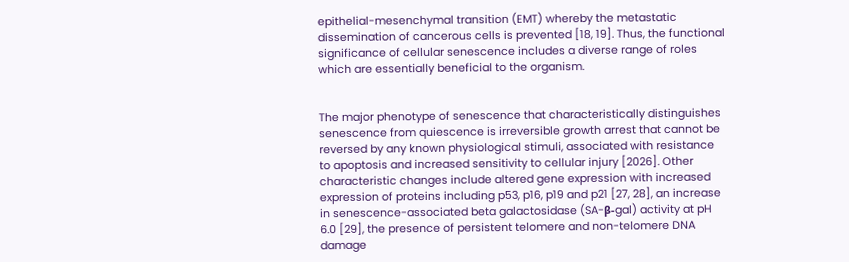epithelial-mesenchymal transition (EMT) whereby the metastatic dissemination of cancerous cells is prevented [18, 19]. Thus, the functional significance of cellular senescence includes a diverse range of roles which are essentially beneficial to the organism.


The major phenotype of senescence that characteristically distinguishes senescence from quiescence is irreversible growth arrest that cannot be reversed by any known physiological stimuli, associated with resistance to apoptosis and increased sensitivity to cellular injury [2026]. Other characteristic changes include altered gene expression with increased expression of proteins including p53, p16, p19 and p21 [27, 28], an increase in senescence-associated beta galactosidase (SA-β-gal) activity at pH 6.0 [29], the presence of persistent telomere and non-telomere DNA damage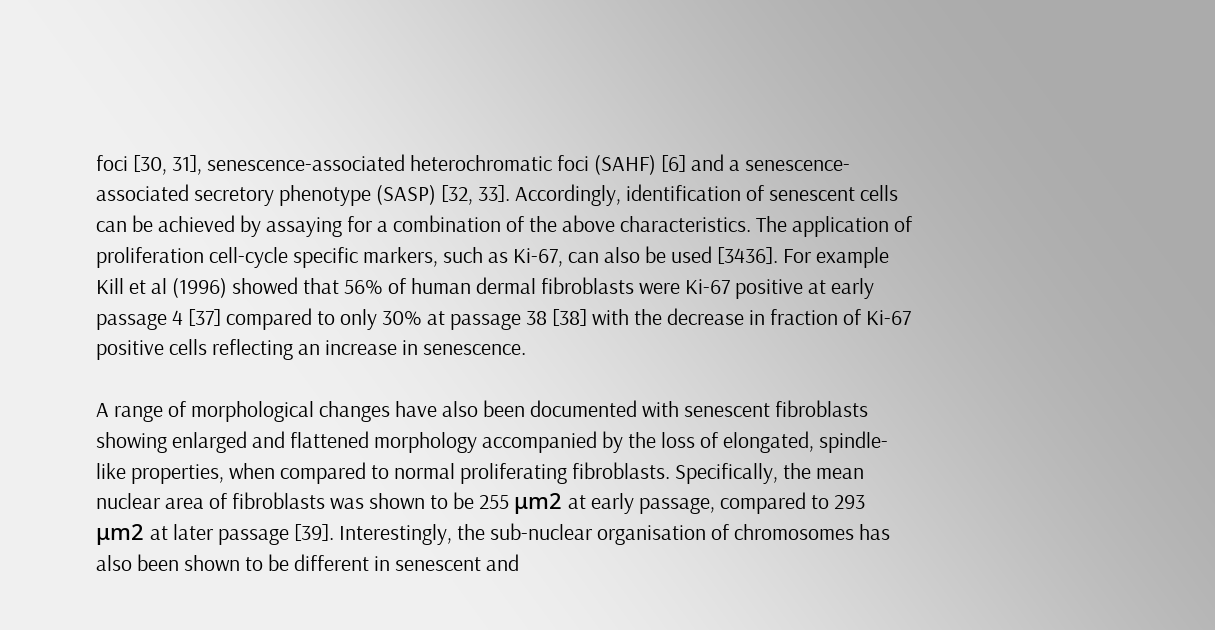foci [30, 31], senescence-associated heterochromatic foci (SAHF) [6] and a senescence-associated secretory phenotype (SASP) [32, 33]. Accordingly, identification of senescent cells can be achieved by assaying for a combination of the above characteristics. The application of proliferation cell-cycle specific markers, such as Ki-67, can also be used [3436]. For example Kill et al (1996) showed that 56% of human dermal fibroblasts were Ki-67 positive at early passage 4 [37] compared to only 30% at passage 38 [38] with the decrease in fraction of Ki-67 positive cells reflecting an increase in senescence.

A range of morphological changes have also been documented with senescent fibroblasts showing enlarged and flattened morphology accompanied by the loss of elongated, spindle-like properties, when compared to normal proliferating fibroblasts. Specifically, the mean nuclear area of fibroblasts was shown to be 255 μm2 at early passage, compared to 293 μm2 at later passage [39]. Interestingly, the sub-nuclear organisation of chromosomes has also been shown to be different in senescent and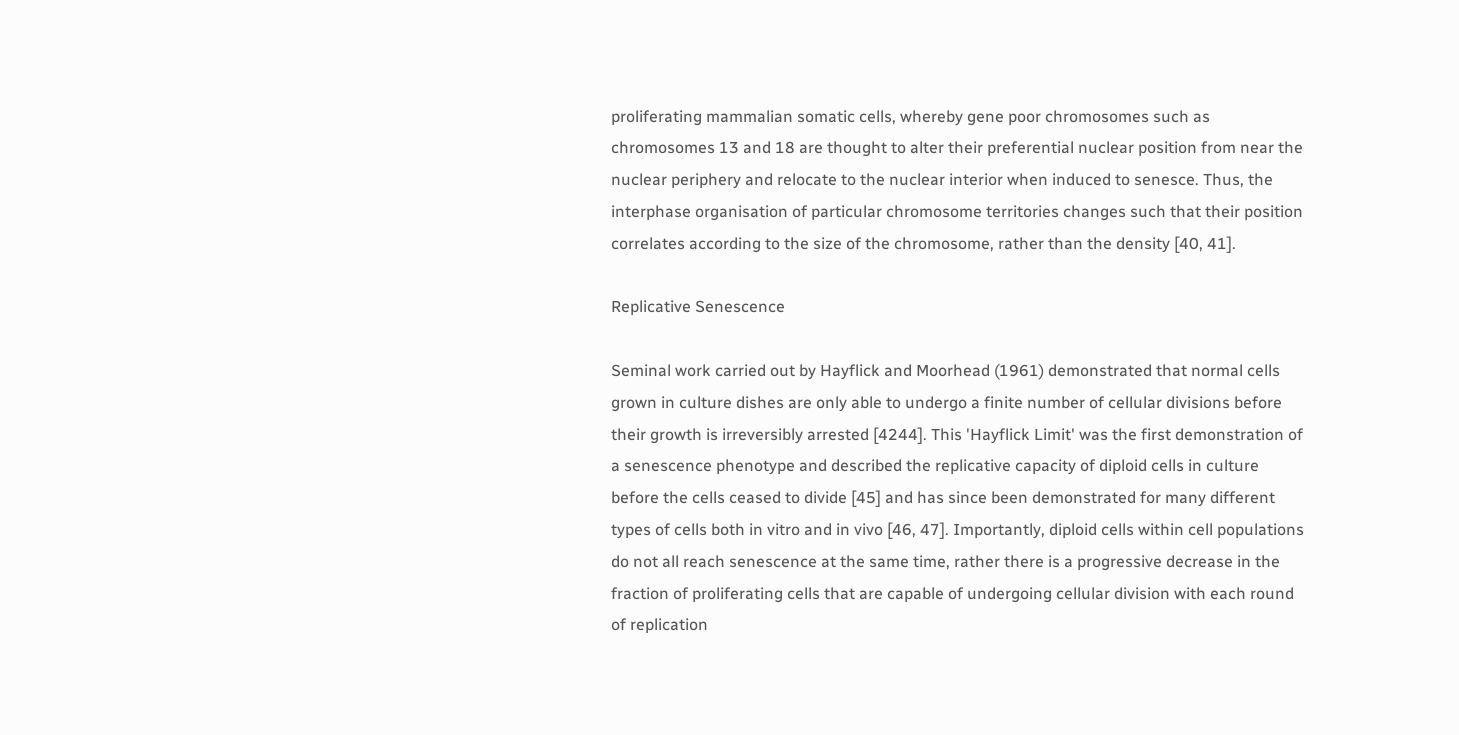proliferating mammalian somatic cells, whereby gene poor chromosomes such as chromosomes 13 and 18 are thought to alter their preferential nuclear position from near the nuclear periphery and relocate to the nuclear interior when induced to senesce. Thus, the interphase organisation of particular chromosome territories changes such that their position correlates according to the size of the chromosome, rather than the density [40, 41].

Replicative Senescence

Seminal work carried out by Hayflick and Moorhead (1961) demonstrated that normal cells grown in culture dishes are only able to undergo a finite number of cellular divisions before their growth is irreversibly arrested [4244]. This 'Hayflick Limit' was the first demonstration of a senescence phenotype and described the replicative capacity of diploid cells in culture before the cells ceased to divide [45] and has since been demonstrated for many different types of cells both in vitro and in vivo [46, 47]. Importantly, diploid cells within cell populations do not all reach senescence at the same time, rather there is a progressive decrease in the fraction of proliferating cells that are capable of undergoing cellular division with each round of replication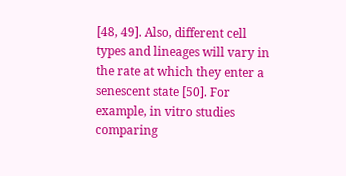[48, 49]. Also, different cell types and lineages will vary in the rate at which they enter a senescent state [50]. For example, in vitro studies comparing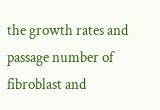the growth rates and passage number of fibroblast and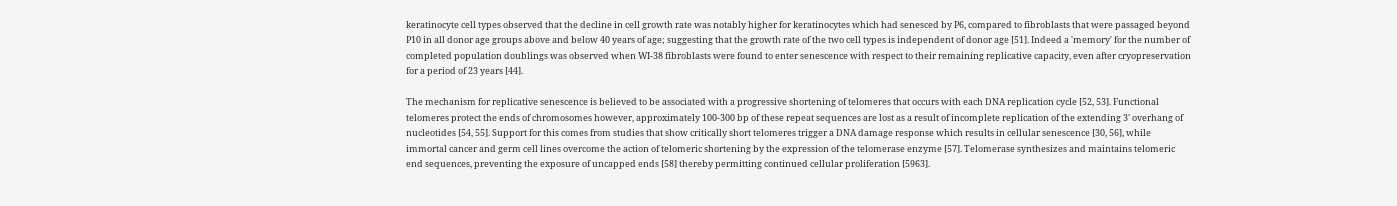keratinocyte cell types observed that the decline in cell growth rate was notably higher for keratinocytes which had senesced by P6, compared to fibroblasts that were passaged beyond P10 in all donor age groups above and below 40 years of age; suggesting that the growth rate of the two cell types is independent of donor age [51]. Indeed a 'memory' for the number of completed population doublings was observed when WI-38 fibroblasts were found to enter senescence with respect to their remaining replicative capacity, even after cryopreservation for a period of 23 years [44].

The mechanism for replicative senescence is believed to be associated with a progressive shortening of telomeres that occurs with each DNA replication cycle [52, 53]. Functional telomeres protect the ends of chromosomes however, approximately 100-300 bp of these repeat sequences are lost as a result of incomplete replication of the extending 3' overhang of nucleotides [54, 55]. Support for this comes from studies that show critically short telomeres trigger a DNA damage response which results in cellular senescence [30, 56], while immortal cancer and germ cell lines overcome the action of telomeric shortening by the expression of the telomerase enzyme [57]. Telomerase synthesizes and maintains telomeric end sequences, preventing the exposure of uncapped ends [58] thereby permitting continued cellular proliferation [5963].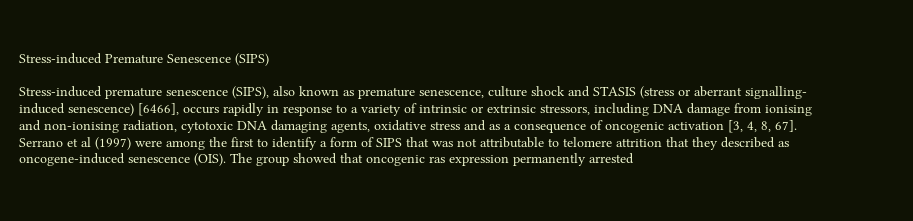Stress-induced Premature Senescence (SIPS)

Stress-induced premature senescence (SIPS), also known as premature senescence, culture shock and STASIS (stress or aberrant signalling-induced senescence) [6466], occurs rapidly in response to a variety of intrinsic or extrinsic stressors, including DNA damage from ionising and non-ionising radiation, cytotoxic DNA damaging agents, oxidative stress and as a consequence of oncogenic activation [3, 4, 8, 67]. Serrano et al (1997) were among the first to identify a form of SIPS that was not attributable to telomere attrition that they described as oncogene-induced senescence (OIS). The group showed that oncogenic ras expression permanently arrested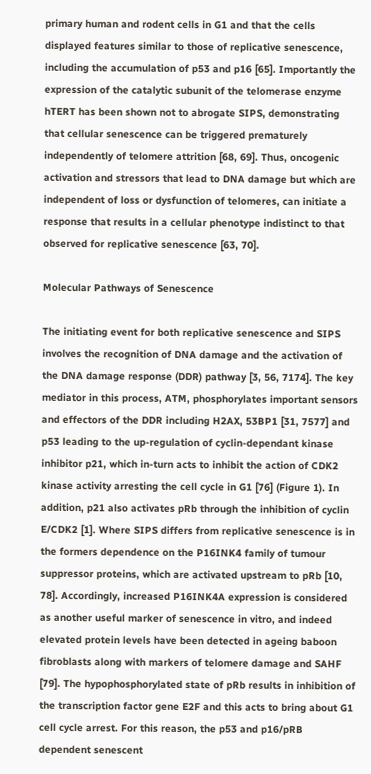primary human and rodent cells in G1 and that the cells displayed features similar to those of replicative senescence, including the accumulation of p53 and p16 [65]. Importantly the expression of the catalytic subunit of the telomerase enzyme hTERT has been shown not to abrogate SIPS, demonstrating that cellular senescence can be triggered prematurely independently of telomere attrition [68, 69]. Thus, oncogenic activation and stressors that lead to DNA damage but which are independent of loss or dysfunction of telomeres, can initiate a response that results in a cellular phenotype indistinct to that observed for replicative senescence [63, 70].

Molecular Pathways of Senescence

The initiating event for both replicative senescence and SIPS involves the recognition of DNA damage and the activation of the DNA damage response (DDR) pathway [3, 56, 7174]. The key mediator in this process, ATM, phosphorylates important sensors and effectors of the DDR including H2AX, 53BP1 [31, 7577] and p53 leading to the up-regulation of cyclin-dependant kinase inhibitor p21, which in-turn acts to inhibit the action of CDK2 kinase activity arresting the cell cycle in G1 [76] (Figure 1). In addition, p21 also activates pRb through the inhibition of cyclin E/CDK2 [1]. Where SIPS differs from replicative senescence is in the formers dependence on the P16INK4 family of tumour suppressor proteins, which are activated upstream to pRb [10, 78]. Accordingly, increased P16INK4A expression is considered as another useful marker of senescence in vitro, and indeed elevated protein levels have been detected in ageing baboon fibroblasts along with markers of telomere damage and SAHF [79]. The hypophosphorylated state of pRb results in inhibition of the transcription factor gene E2F and this acts to bring about G1 cell cycle arrest. For this reason, the p53 and p16/pRB dependent senescent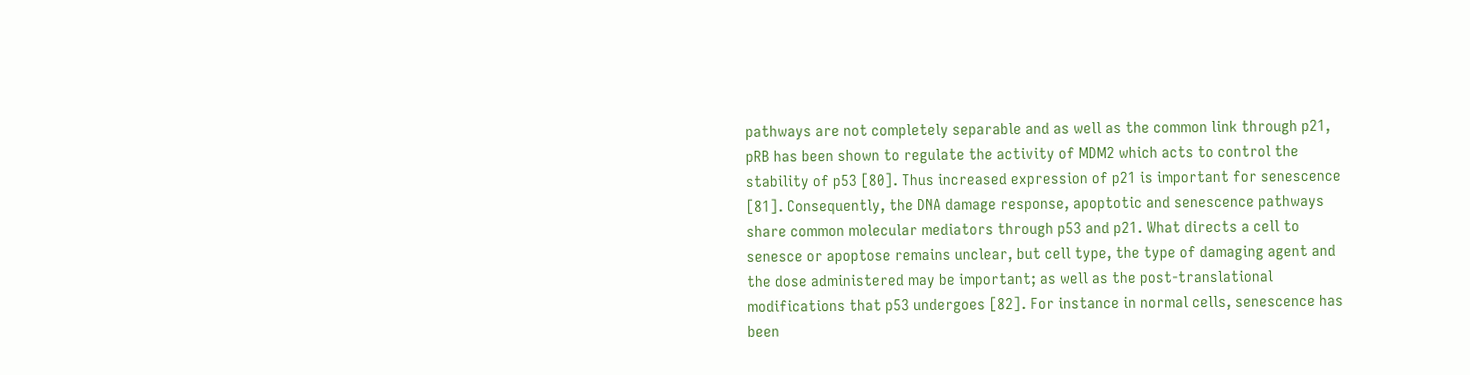pathways are not completely separable and as well as the common link through p21, pRB has been shown to regulate the activity of MDM2 which acts to control the stability of p53 [80]. Thus increased expression of p21 is important for senescence [81]. Consequently, the DNA damage response, apoptotic and senescence pathways share common molecular mediators through p53 and p21. What directs a cell to senesce or apoptose remains unclear, but cell type, the type of damaging agent and the dose administered may be important; as well as the post-translational modifications that p53 undergoes [82]. For instance in normal cells, senescence has been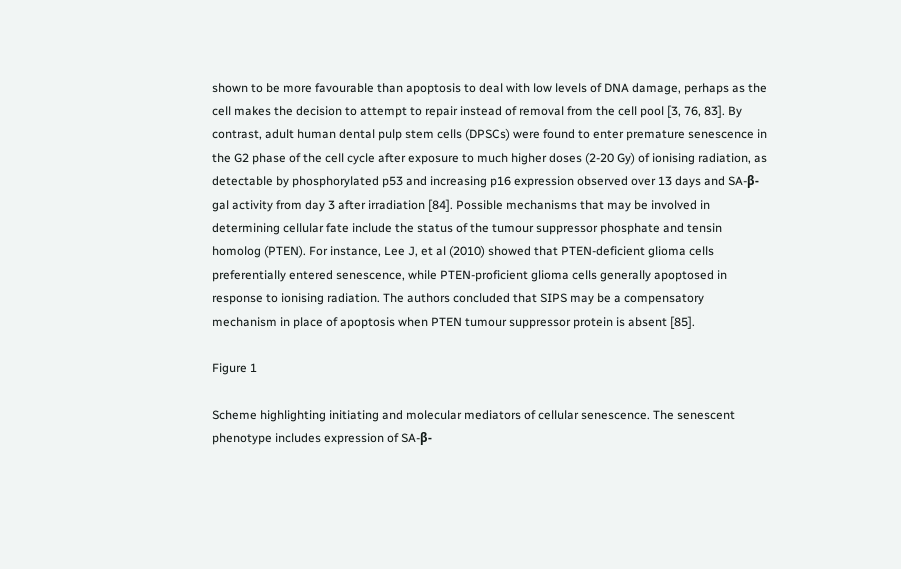shown to be more favourable than apoptosis to deal with low levels of DNA damage, perhaps as the cell makes the decision to attempt to repair instead of removal from the cell pool [3, 76, 83]. By contrast, adult human dental pulp stem cells (DPSCs) were found to enter premature senescence in the G2 phase of the cell cycle after exposure to much higher doses (2-20 Gy) of ionising radiation, as detectable by phosphorylated p53 and increasing p16 expression observed over 13 days and SA-β-gal activity from day 3 after irradiation [84]. Possible mechanisms that may be involved in determining cellular fate include the status of the tumour suppressor phosphate and tensin homolog (PTEN). For instance, Lee J, et al (2010) showed that PTEN-deficient glioma cells preferentially entered senescence, while PTEN-proficient glioma cells generally apoptosed in response to ionising radiation. The authors concluded that SIPS may be a compensatory mechanism in place of apoptosis when PTEN tumour suppressor protein is absent [85].

Figure 1

Scheme highlighting initiating and molecular mediators of cellular senescence. The senescent phenotype includes expression of SA-β-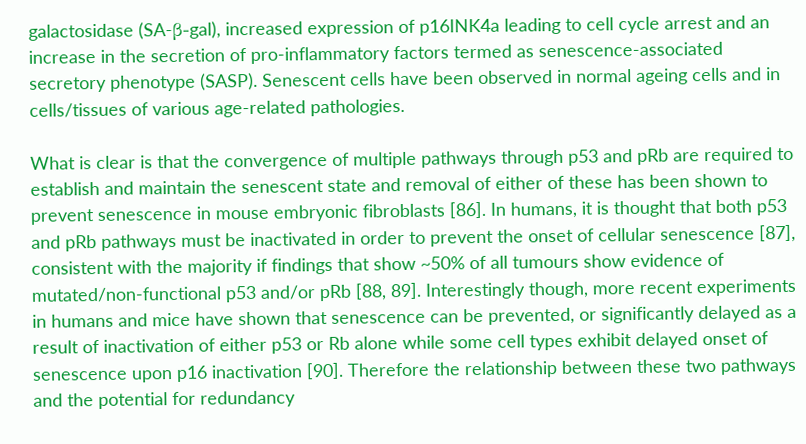galactosidase (SA-β-gal), increased expression of p16INK4a leading to cell cycle arrest and an increase in the secretion of pro-inflammatory factors termed as senescence-associated secretory phenotype (SASP). Senescent cells have been observed in normal ageing cells and in cells/tissues of various age-related pathologies.

What is clear is that the convergence of multiple pathways through p53 and pRb are required to establish and maintain the senescent state and removal of either of these has been shown to prevent senescence in mouse embryonic fibroblasts [86]. In humans, it is thought that both p53 and pRb pathways must be inactivated in order to prevent the onset of cellular senescence [87], consistent with the majority if findings that show ~50% of all tumours show evidence of mutated/non-functional p53 and/or pRb [88, 89]. Interestingly though, more recent experiments in humans and mice have shown that senescence can be prevented, or significantly delayed as a result of inactivation of either p53 or Rb alone while some cell types exhibit delayed onset of senescence upon p16 inactivation [90]. Therefore the relationship between these two pathways and the potential for redundancy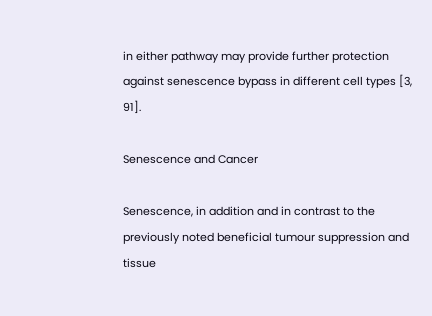in either pathway may provide further protection against senescence bypass in different cell types [3, 91].

Senescence and Cancer

Senescence, in addition and in contrast to the previously noted beneficial tumour suppression and tissue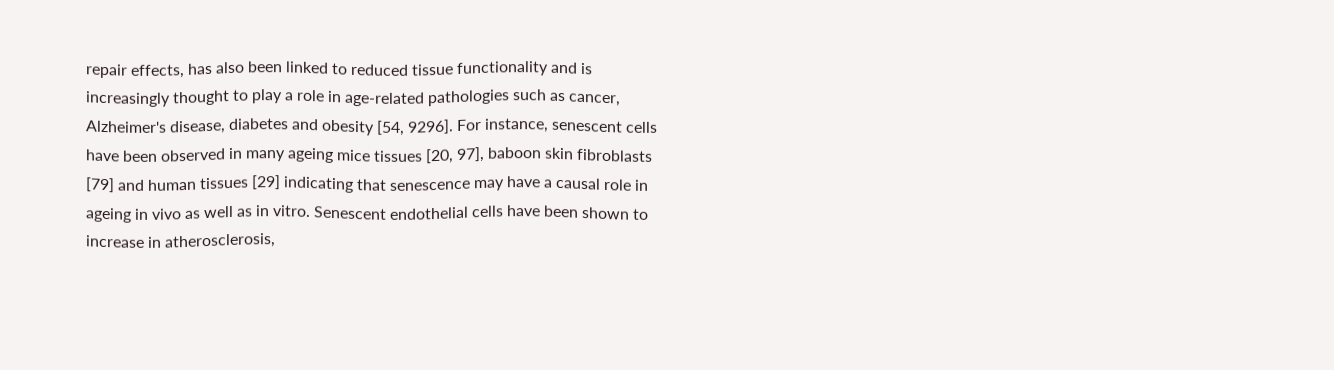repair effects, has also been linked to reduced tissue functionality and is increasingly thought to play a role in age-related pathologies such as cancer, Alzheimer's disease, diabetes and obesity [54, 9296]. For instance, senescent cells have been observed in many ageing mice tissues [20, 97], baboon skin fibroblasts [79] and human tissues [29] indicating that senescence may have a causal role in ageing in vivo as well as in vitro. Senescent endothelial cells have been shown to increase in atherosclerosis,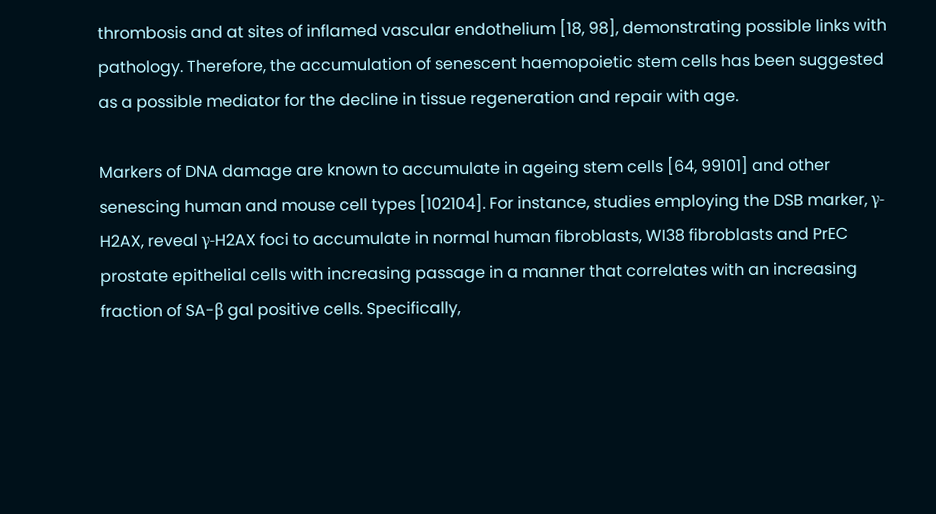thrombosis and at sites of inflamed vascular endothelium [18, 98], demonstrating possible links with pathology. Therefore, the accumulation of senescent haemopoietic stem cells has been suggested as a possible mediator for the decline in tissue regeneration and repair with age.

Markers of DNA damage are known to accumulate in ageing stem cells [64, 99101] and other senescing human and mouse cell types [102104]. For instance, studies employing the DSB marker, γ-H2AX, reveal γ-H2AX foci to accumulate in normal human fibroblasts, WI38 fibroblasts and PrEC prostate epithelial cells with increasing passage in a manner that correlates with an increasing fraction of SA-β gal positive cells. Specifically,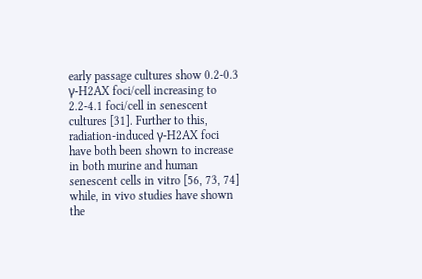early passage cultures show 0.2-0.3 γ-H2AX foci/cell increasing to 2.2-4.1 foci/cell in senescent cultures [31]. Further to this, radiation-induced γ-H2AX foci have both been shown to increase in both murine and human senescent cells in vitro [56, 73, 74] while, in vivo studies have shown the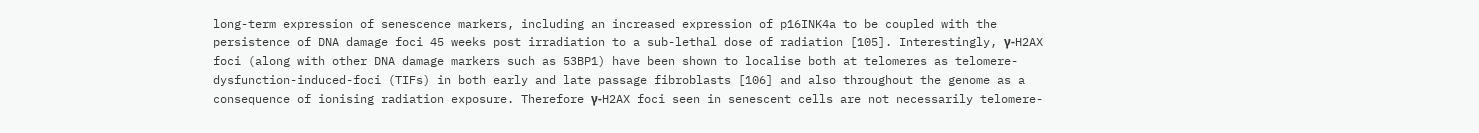long-term expression of senescence markers, including an increased expression of p16INK4a to be coupled with the persistence of DNA damage foci 45 weeks post irradiation to a sub-lethal dose of radiation [105]. Interestingly, γ-H2AX foci (along with other DNA damage markers such as 53BP1) have been shown to localise both at telomeres as telomere-dysfunction-induced-foci (TIFs) in both early and late passage fibroblasts [106] and also throughout the genome as a consequence of ionising radiation exposure. Therefore γ-H2AX foci seen in senescent cells are not necessarily telomere-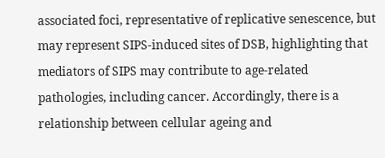associated foci, representative of replicative senescence, but may represent SIPS-induced sites of DSB, highlighting that mediators of SIPS may contribute to age-related pathologies, including cancer. Accordingly, there is a relationship between cellular ageing and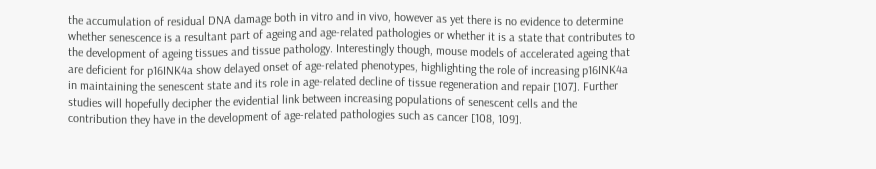the accumulation of residual DNA damage both in vitro and in vivo, however as yet there is no evidence to determine whether senescence is a resultant part of ageing and age-related pathologies or whether it is a state that contributes to the development of ageing tissues and tissue pathology. Interestingly though, mouse models of accelerated ageing that are deficient for p16INK4a show delayed onset of age-related phenotypes, highlighting the role of increasing p16INK4a in maintaining the senescent state and its role in age-related decline of tissue regeneration and repair [107]. Further studies will hopefully decipher the evidential link between increasing populations of senescent cells and the contribution they have in the development of age-related pathologies such as cancer [108, 109].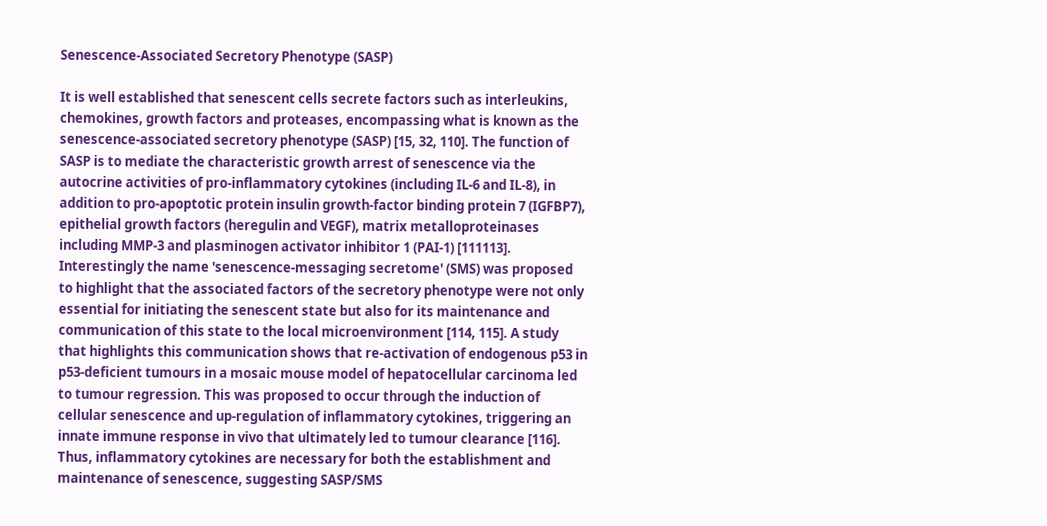Senescence-Associated Secretory Phenotype (SASP)

It is well established that senescent cells secrete factors such as interleukins, chemokines, growth factors and proteases, encompassing what is known as the senescence-associated secretory phenotype (SASP) [15, 32, 110]. The function of SASP is to mediate the characteristic growth arrest of senescence via the autocrine activities of pro-inflammatory cytokines (including IL-6 and IL-8), in addition to pro-apoptotic protein insulin growth-factor binding protein 7 (IGFBP7), epithelial growth factors (heregulin and VEGF), matrix metalloproteinases including MMP-3 and plasminogen activator inhibitor 1 (PAI-1) [111113]. Interestingly the name 'senescence-messaging secretome' (SMS) was proposed to highlight that the associated factors of the secretory phenotype were not only essential for initiating the senescent state but also for its maintenance and communication of this state to the local microenvironment [114, 115]. A study that highlights this communication shows that re-activation of endogenous p53 in p53-deficient tumours in a mosaic mouse model of hepatocellular carcinoma led to tumour regression. This was proposed to occur through the induction of cellular senescence and up-regulation of inflammatory cytokines, triggering an innate immune response in vivo that ultimately led to tumour clearance [116]. Thus, inflammatory cytokines are necessary for both the establishment and maintenance of senescence, suggesting SASP/SMS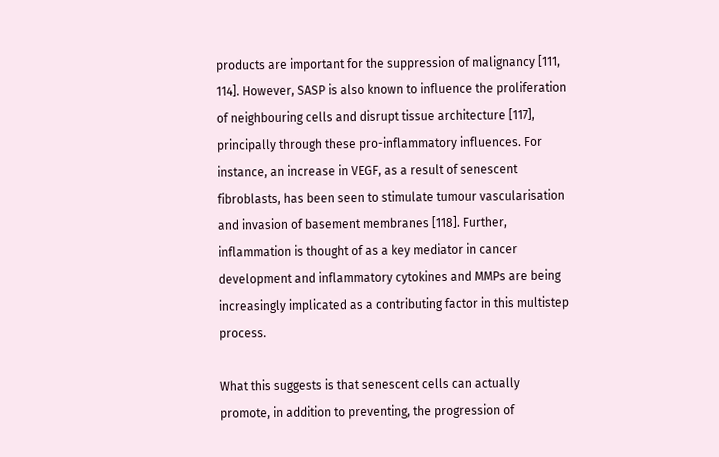products are important for the suppression of malignancy [111, 114]. However, SASP is also known to influence the proliferation of neighbouring cells and disrupt tissue architecture [117], principally through these pro-inflammatory influences. For instance, an increase in VEGF, as a result of senescent fibroblasts, has been seen to stimulate tumour vascularisation and invasion of basement membranes [118]. Further, inflammation is thought of as a key mediator in cancer development and inflammatory cytokines and MMPs are being increasingly implicated as a contributing factor in this multistep process.

What this suggests is that senescent cells can actually promote, in addition to preventing, the progression of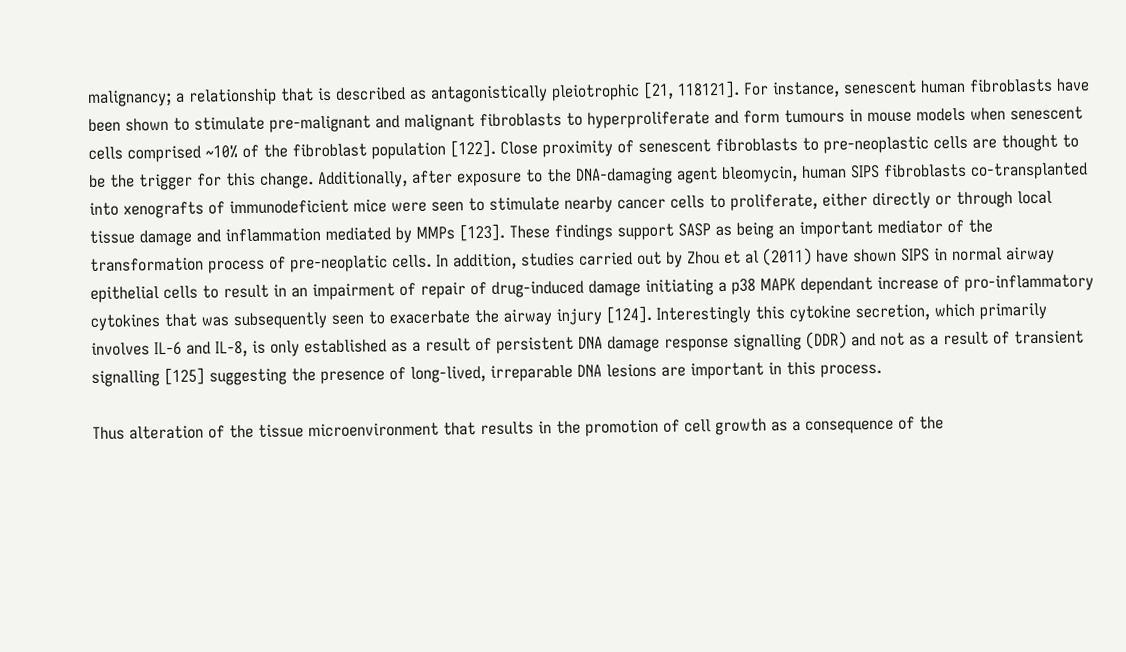malignancy; a relationship that is described as antagonistically pleiotrophic [21, 118121]. For instance, senescent human fibroblasts have been shown to stimulate pre-malignant and malignant fibroblasts to hyperproliferate and form tumours in mouse models when senescent cells comprised ~10% of the fibroblast population [122]. Close proximity of senescent fibroblasts to pre-neoplastic cells are thought to be the trigger for this change. Additionally, after exposure to the DNA-damaging agent bleomycin, human SIPS fibroblasts co-transplanted into xenografts of immunodeficient mice were seen to stimulate nearby cancer cells to proliferate, either directly or through local tissue damage and inflammation mediated by MMPs [123]. These findings support SASP as being an important mediator of the transformation process of pre-neoplatic cells. In addition, studies carried out by Zhou et al (2011) have shown SIPS in normal airway epithelial cells to result in an impairment of repair of drug-induced damage initiating a p38 MAPK dependant increase of pro-inflammatory cytokines that was subsequently seen to exacerbate the airway injury [124]. Interestingly this cytokine secretion, which primarily involves IL-6 and IL-8, is only established as a result of persistent DNA damage response signalling (DDR) and not as a result of transient signalling [125] suggesting the presence of long-lived, irreparable DNA lesions are important in this process.

Thus alteration of the tissue microenvironment that results in the promotion of cell growth as a consequence of the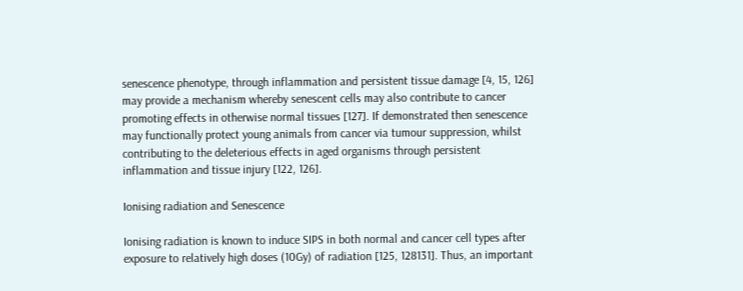senescence phenotype, through inflammation and persistent tissue damage [4, 15, 126] may provide a mechanism whereby senescent cells may also contribute to cancer promoting effects in otherwise normal tissues [127]. If demonstrated then senescence may functionally protect young animals from cancer via tumour suppression, whilst contributing to the deleterious effects in aged organisms through persistent inflammation and tissue injury [122, 126].

Ionising radiation and Senescence

Ionising radiation is known to induce SIPS in both normal and cancer cell types after exposure to relatively high doses (10Gy) of radiation [125, 128131]. Thus, an important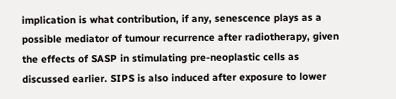implication is what contribution, if any, senescence plays as a possible mediator of tumour recurrence after radiotherapy, given the effects of SASP in stimulating pre-neoplastic cells as discussed earlier. SIPS is also induced after exposure to lower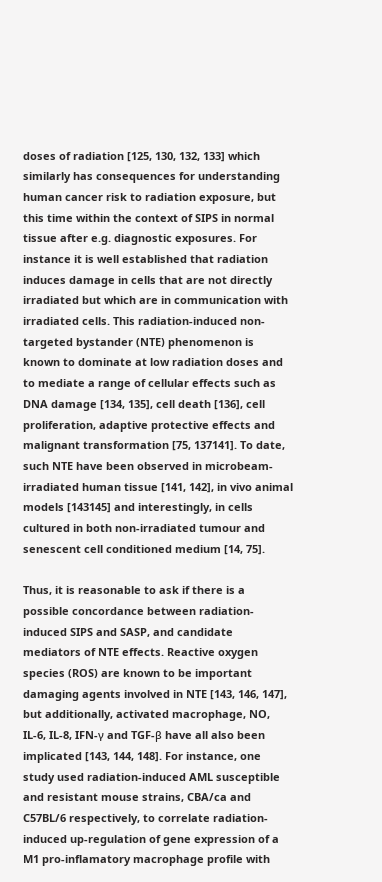doses of radiation [125, 130, 132, 133] which similarly has consequences for understanding human cancer risk to radiation exposure, but this time within the context of SIPS in normal tissue after e.g. diagnostic exposures. For instance it is well established that radiation induces damage in cells that are not directly irradiated but which are in communication with irradiated cells. This radiation-induced non-targeted bystander (NTE) phenomenon is known to dominate at low radiation doses and to mediate a range of cellular effects such as DNA damage [134, 135], cell death [136], cell proliferation, adaptive protective effects and malignant transformation [75, 137141]. To date, such NTE have been observed in microbeam-irradiated human tissue [141, 142], in vivo animal models [143145] and interestingly, in cells cultured in both non-irradiated tumour and senescent cell conditioned medium [14, 75].

Thus, it is reasonable to ask if there is a possible concordance between radiation-induced SIPS and SASP, and candidate mediators of NTE effects. Reactive oxygen species (ROS) are known to be important damaging agents involved in NTE [143, 146, 147], but additionally, activated macrophage, NO, IL-6, IL-8, IFN-γ and TGF-β have all also been implicated [143, 144, 148]. For instance, one study used radiation-induced AML susceptible and resistant mouse strains, CBA/ca and C57BL/6 respectively, to correlate radiation-induced up-regulation of gene expression of a M1 pro-inflamatory macrophage profile with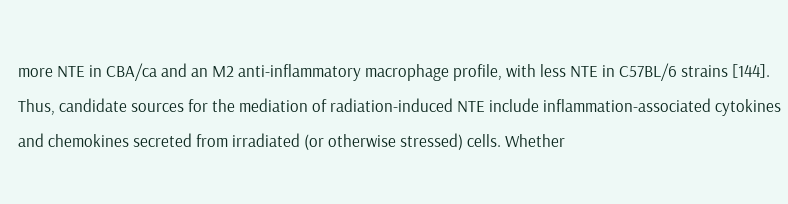more NTE in CBA/ca and an M2 anti-inflammatory macrophage profile, with less NTE in C57BL/6 strains [144]. Thus, candidate sources for the mediation of radiation-induced NTE include inflammation-associated cytokines and chemokines secreted from irradiated (or otherwise stressed) cells. Whether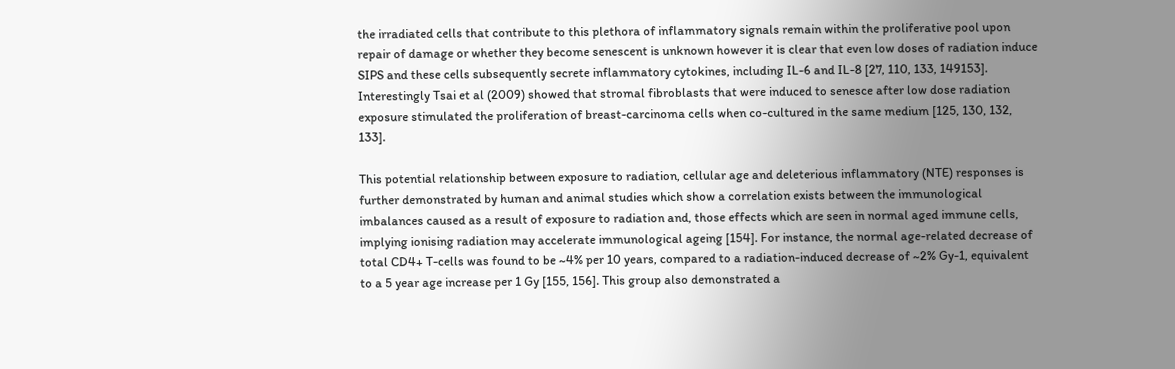the irradiated cells that contribute to this plethora of inflammatory signals remain within the proliferative pool upon repair of damage or whether they become senescent is unknown however it is clear that even low doses of radiation induce SIPS and these cells subsequently secrete inflammatory cytokines, including IL-6 and IL-8 [27, 110, 133, 149153]. Interestingly Tsai et al (2009) showed that stromal fibroblasts that were induced to senesce after low dose radiation exposure stimulated the proliferation of breast-carcinoma cells when co-cultured in the same medium [125, 130, 132, 133].

This potential relationship between exposure to radiation, cellular age and deleterious inflammatory (NTE) responses is further demonstrated by human and animal studies which show a correlation exists between the immunological imbalances caused as a result of exposure to radiation and, those effects which are seen in normal aged immune cells, implying ionising radiation may accelerate immunological ageing [154]. For instance, the normal age-related decrease of total CD4+ T-cells was found to be ~4% per 10 years, compared to a radiation-induced decrease of ~2% Gy-1, equivalent to a 5 year age increase per 1 Gy [155, 156]. This group also demonstrated a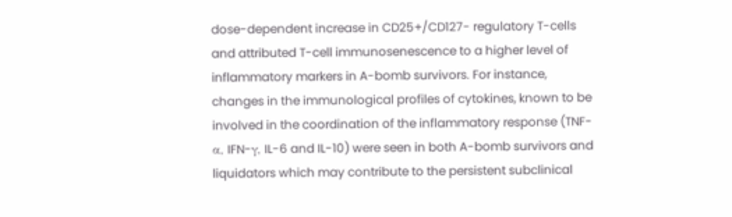dose-dependent increase in CD25+/CD127- regulatory T-cells and attributed T-cell immunosenescence to a higher level of inflammatory markers in A-bomb survivors. For instance, changes in the immunological profiles of cytokines, known to be involved in the coordination of the inflammatory response (TNF-α, IFN-γ, IL-6 and IL-10) were seen in both A-bomb survivors and liquidators which may contribute to the persistent subclinical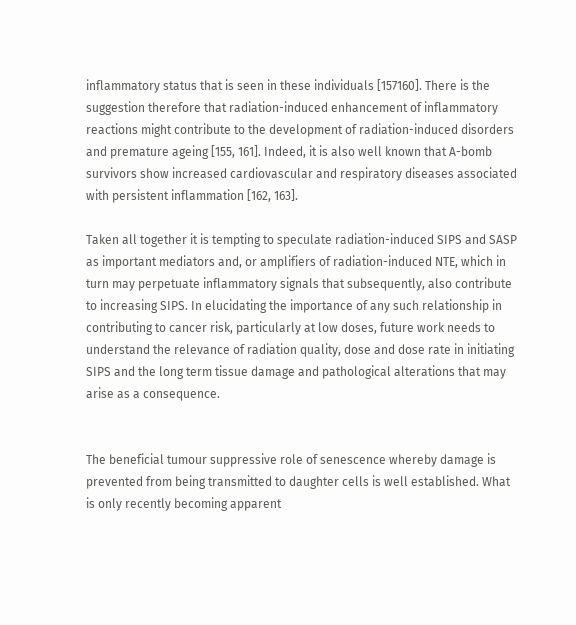inflammatory status that is seen in these individuals [157160]. There is the suggestion therefore that radiation-induced enhancement of inflammatory reactions might contribute to the development of radiation-induced disorders and premature ageing [155, 161]. Indeed, it is also well known that A-bomb survivors show increased cardiovascular and respiratory diseases associated with persistent inflammation [162, 163].

Taken all together it is tempting to speculate radiation-induced SIPS and SASP as important mediators and, or amplifiers of radiation-induced NTE, which in turn may perpetuate inflammatory signals that subsequently, also contribute to increasing SIPS. In elucidating the importance of any such relationship in contributing to cancer risk, particularly at low doses, future work needs to understand the relevance of radiation quality, dose and dose rate in initiating SIPS and the long term tissue damage and pathological alterations that may arise as a consequence.


The beneficial tumour suppressive role of senescence whereby damage is prevented from being transmitted to daughter cells is well established. What is only recently becoming apparent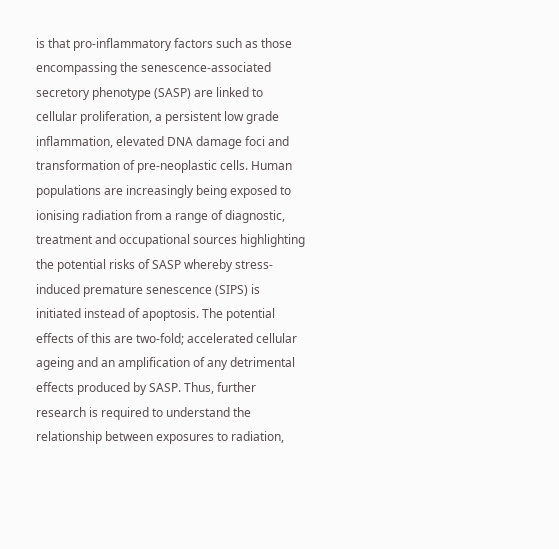is that pro-inflammatory factors such as those encompassing the senescence-associated secretory phenotype (SASP) are linked to cellular proliferation, a persistent low grade inflammation, elevated DNA damage foci and transformation of pre-neoplastic cells. Human populations are increasingly being exposed to ionising radiation from a range of diagnostic, treatment and occupational sources highlighting the potential risks of SASP whereby stress-induced premature senescence (SIPS) is initiated instead of apoptosis. The potential effects of this are two-fold; accelerated cellular ageing and an amplification of any detrimental effects produced by SASP. Thus, further research is required to understand the relationship between exposures to radiation,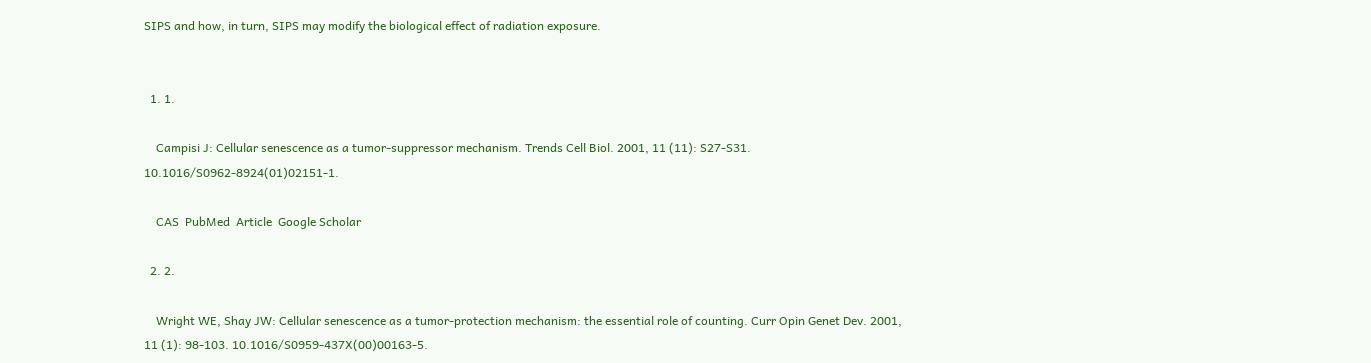SIPS and how, in turn, SIPS may modify the biological effect of radiation exposure.


  1. 1.

    Campisi J: Cellular senescence as a tumor-suppressor mechanism. Trends Cell Biol. 2001, 11 (11): S27-S31. 10.1016/S0962-8924(01)02151-1.

    CAS  PubMed  Article  Google Scholar

  2. 2.

    Wright WE, Shay JW: Cellular senescence as a tumor-protection mechanism: the essential role of counting. Curr Opin Genet Dev. 2001, 11 (1): 98-103. 10.1016/S0959-437X(00)00163-5.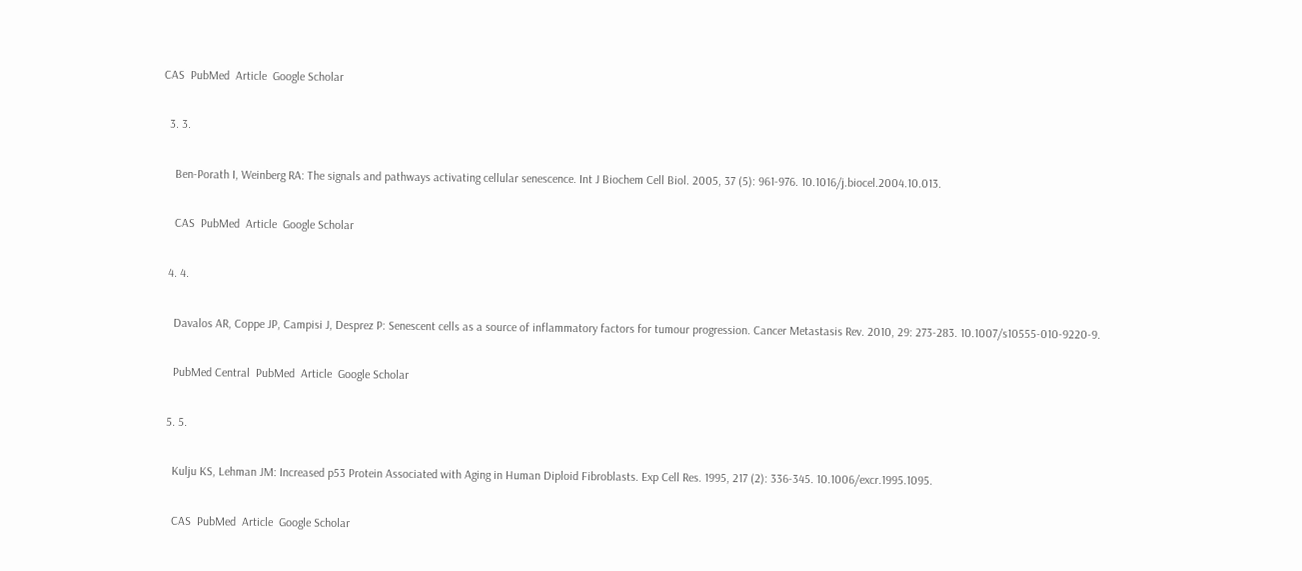CAS  PubMed  Article  Google Scholar

  3. 3.

    Ben-Porath I, Weinberg RA: The signals and pathways activating cellular senescence. Int J Biochem Cell Biol. 2005, 37 (5): 961-976. 10.1016/j.biocel.2004.10.013.

    CAS  PubMed  Article  Google Scholar

  4. 4.

    Davalos AR, Coppe JP, Campisi J, Desprez P: Senescent cells as a source of inflammatory factors for tumour progression. Cancer Metastasis Rev. 2010, 29: 273-283. 10.1007/s10555-010-9220-9.

    PubMed Central  PubMed  Article  Google Scholar

  5. 5.

    Kulju KS, Lehman JM: Increased p53 Protein Associated with Aging in Human Diploid Fibroblasts. Exp Cell Res. 1995, 217 (2): 336-345. 10.1006/excr.1995.1095.

    CAS  PubMed  Article  Google Scholar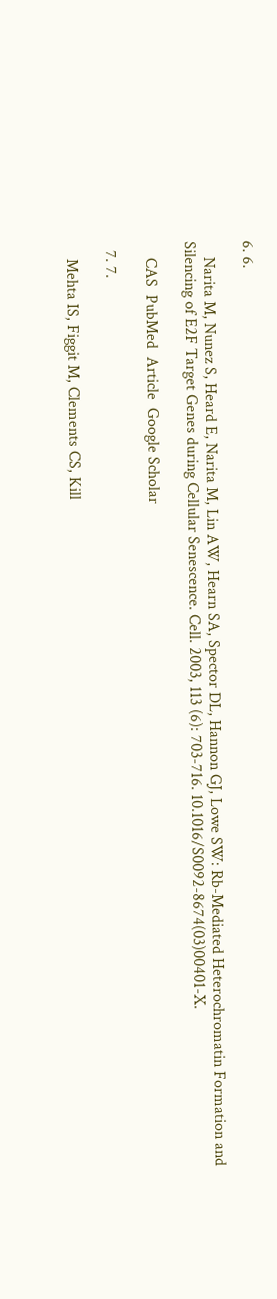6. 6.

    Narita M, Nunez S, Heard E, Narita M, Lin AW, Hearn SA, Spector DL, Hannon GJ, Lowe SW: Rb-Mediated Heterochromatin Formation and Silencing of E2F Target Genes during Cellular Senescence. Cell. 2003, 113 (6): 703-716. 10.1016/S0092-8674(03)00401-X.

    CAS  PubMed  Article  Google Scholar

  7. 7.

    Mehta IS, Figgit M, Clements CS, Kill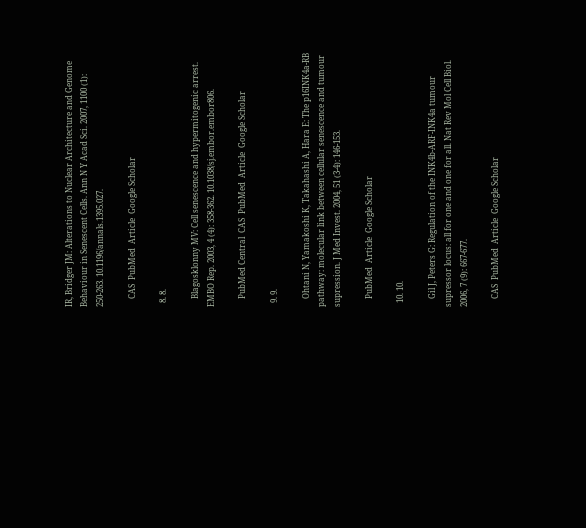IR, Bridger JM: Alterations to Nuclear Architecture and Genome Behaviour in Senescent Cells. Ann N Y Acad Sci. 2007, 1100 (1): 250-263. 10.1196/annals.1395.027.

    CAS  PubMed  Article  Google Scholar

  8. 8.

    Blagosklonny MV: Cell senescence and hypermitogenic arrest. EMBO Rep. 2003, 4 (4): 358-362. 10.1038/sj.embor.embor806.

    PubMed Central  CAS  PubMed  Article  Google Scholar

  9. 9.

    Ohtani N, Yamakoshi K, Takahashi A, Hara E: The p16INK4a-RB pathway: molecular link between cellular senescence and tumour supression. J Med Invest. 2004, 51 (3-4): 146-153.

    PubMed  Article  Google Scholar

  10. 10.

    Gil J, Peters G: Regulation of the INK4b-ARF-INK4a tumour supressor locus: all for one and one for all. Nat Rev Mol Cell Biol. 2006, 7 (9): 667-677.

    CAS  PubMed  Article  Google Scholar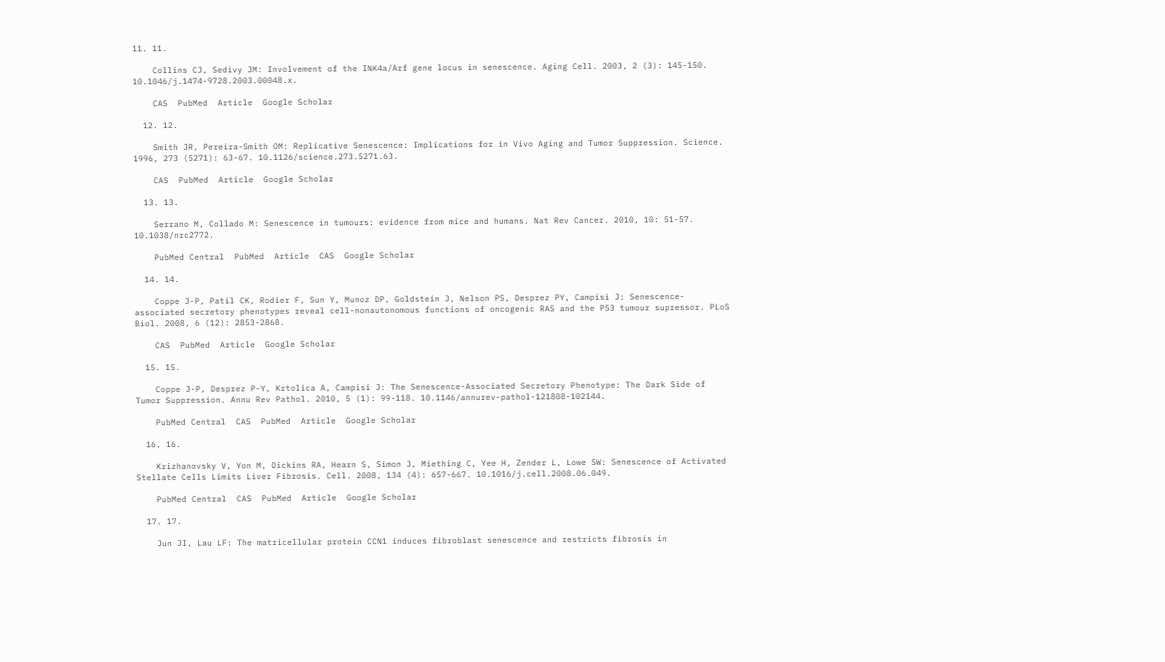11. 11.

    Collins CJ, Sedivy JM: Involvement of the INK4a/Arf gene locus in senescence. Aging Cell. 2003, 2 (3): 145-150. 10.1046/j.1474-9728.2003.00048.x.

    CAS  PubMed  Article  Google Scholar

  12. 12.

    Smith JR, Pereira-Smith OM: Replicative Senescence: Implications for in Vivo Aging and Tumor Suppression. Science. 1996, 273 (5271): 63-67. 10.1126/science.273.5271.63.

    CAS  PubMed  Article  Google Scholar

  13. 13.

    Serrano M, Collado M: Senescence in tumours: evidence from mice and humans. Nat Rev Cancer. 2010, 10: 51-57. 10.1038/nrc2772.

    PubMed Central  PubMed  Article  CAS  Google Scholar

  14. 14.

    Coppe J-P, Patil CK, Rodier F, Sun Y, Munoz DP, Goldstein J, Nelson PS, Desprez PY, Campisi J: Senescence-associated secretory phenotypes reveal cell-nonautonomous functions of oncogenic RAS and the P53 tumour supressor. PLoS Biol. 2008, 6 (12): 2853-2868.

    CAS  PubMed  Article  Google Scholar

  15. 15.

    Coppe J-P, Desprez P-Y, Krtolica A, Campisi J: The Senescence-Associated Secretory Phenotype: The Dark Side of Tumor Suppression. Annu Rev Pathol. 2010, 5 (1): 99-118. 10.1146/annurev-pathol-121808-102144.

    PubMed Central  CAS  PubMed  Article  Google Scholar

  16. 16.

    Krizhanovsky V, Yon M, Dickins RA, Hearn S, Simon J, Miething C, Yee H, Zender L, Lowe SW: Senescence of Activated Stellate Cells Limits Liver Fibrosis. Cell. 2008, 134 (4): 657-667. 10.1016/j.cell.2008.06.049.

    PubMed Central  CAS  PubMed  Article  Google Scholar

  17. 17.

    Jun JI, Lau LF: The matricellular protein CCN1 induces fibroblast senescence and restricts fibrosis in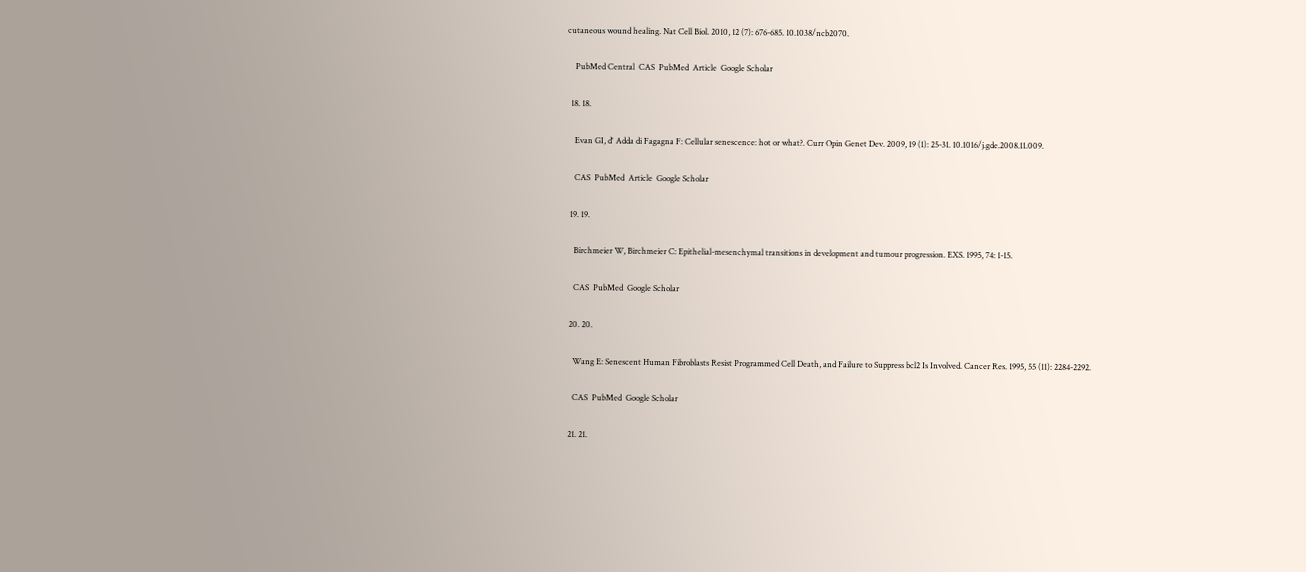cutaneous wound healing. Nat Cell Biol. 2010, 12 (7): 676-685. 10.1038/ncb2070.

    PubMed Central  CAS  PubMed  Article  Google Scholar

  18. 18.

    Evan GI, d' Adda di Fagagna F: Cellular senescence: hot or what?. Curr Opin Genet Dev. 2009, 19 (1): 25-31. 10.1016/j.gde.2008.11.009.

    CAS  PubMed  Article  Google Scholar

  19. 19.

    Birchmeier W, Birchmeier C: Epithelial-mesenchymal transitions in development and tumour progression. EXS. 1995, 74: 1-15.

    CAS  PubMed  Google Scholar

  20. 20.

    Wang E: Senescent Human Fibroblasts Resist Programmed Cell Death, and Failure to Suppress bcl2 Is Involved. Cancer Res. 1995, 55 (11): 2284-2292.

    CAS  PubMed  Google Scholar

  21. 21.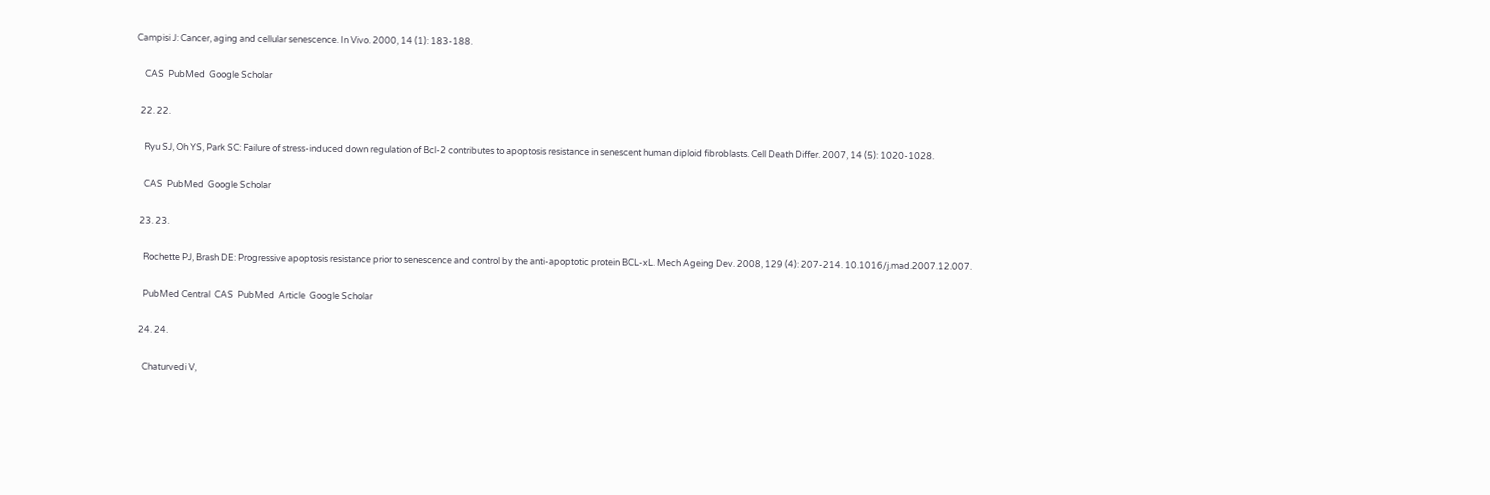Campisi J: Cancer, aging and cellular senescence. In Vivo. 2000, 14 (1): 183-188.

    CAS  PubMed  Google Scholar

  22. 22.

    Ryu SJ, Oh YS, Park SC: Failure of stress-induced down regulation of Bcl-2 contributes to apoptosis resistance in senescent human diploid fibroblasts. Cell Death Differ. 2007, 14 (5): 1020-1028.

    CAS  PubMed  Google Scholar

  23. 23.

    Rochette PJ, Brash DE: Progressive apoptosis resistance prior to senescence and control by the anti-apoptotic protein BCL-xL. Mech Ageing Dev. 2008, 129 (4): 207-214. 10.1016/j.mad.2007.12.007.

    PubMed Central  CAS  PubMed  Article  Google Scholar

  24. 24.

    Chaturvedi V,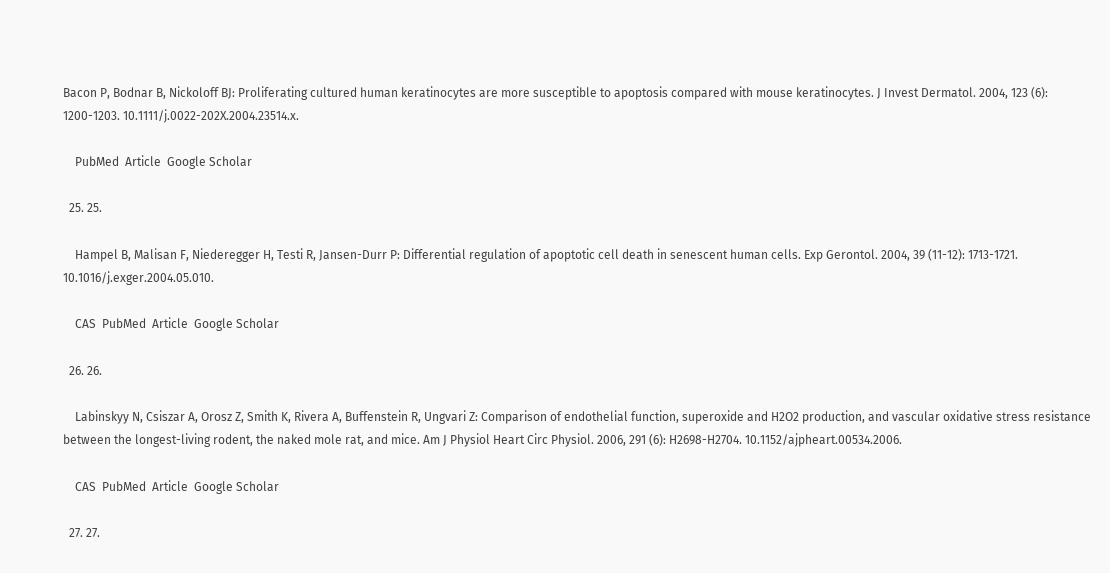Bacon P, Bodnar B, Nickoloff BJ: Proliferating cultured human keratinocytes are more susceptible to apoptosis compared with mouse keratinocytes. J Invest Dermatol. 2004, 123 (6): 1200-1203. 10.1111/j.0022-202X.2004.23514.x.

    PubMed  Article  Google Scholar

  25. 25.

    Hampel B, Malisan F, Niederegger H, Testi R, Jansen-Durr P: Differential regulation of apoptotic cell death in senescent human cells. Exp Gerontol. 2004, 39 (11-12): 1713-1721. 10.1016/j.exger.2004.05.010.

    CAS  PubMed  Article  Google Scholar

  26. 26.

    Labinskyy N, Csiszar A, Orosz Z, Smith K, Rivera A, Buffenstein R, Ungvari Z: Comparison of endothelial function, superoxide and H2O2 production, and vascular oxidative stress resistance between the longest-living rodent, the naked mole rat, and mice. Am J Physiol Heart Circ Physiol. 2006, 291 (6): H2698-H2704. 10.1152/ajpheart.00534.2006.

    CAS  PubMed  Article  Google Scholar

  27. 27.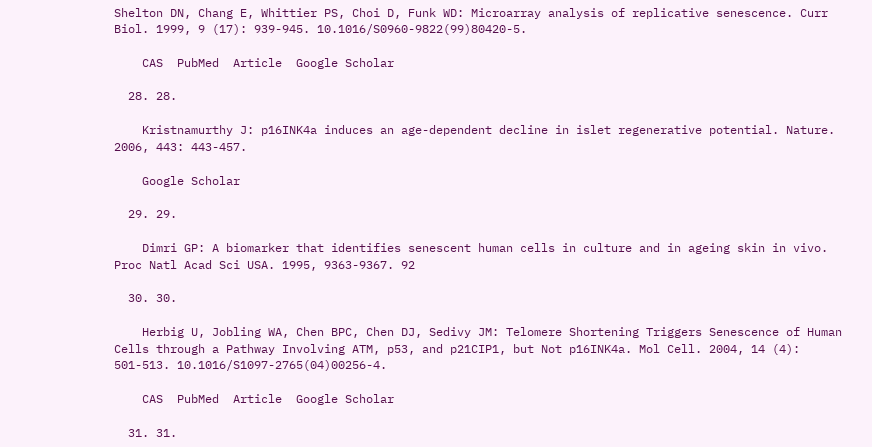Shelton DN, Chang E, Whittier PS, Choi D, Funk WD: Microarray analysis of replicative senescence. Curr Biol. 1999, 9 (17): 939-945. 10.1016/S0960-9822(99)80420-5.

    CAS  PubMed  Article  Google Scholar

  28. 28.

    Kristnamurthy J: p16INK4a induces an age-dependent decline in islet regenerative potential. Nature. 2006, 443: 443-457.

    Google Scholar

  29. 29.

    Dimri GP: A biomarker that identifies senescent human cells in culture and in ageing skin in vivo. Proc Natl Acad Sci USA. 1995, 9363-9367. 92

  30. 30.

    Herbig U, Jobling WA, Chen BPC, Chen DJ, Sedivy JM: Telomere Shortening Triggers Senescence of Human Cells through a Pathway Involving ATM, p53, and p21CIP1, but Not p16INK4a. Mol Cell. 2004, 14 (4): 501-513. 10.1016/S1097-2765(04)00256-4.

    CAS  PubMed  Article  Google Scholar

  31. 31.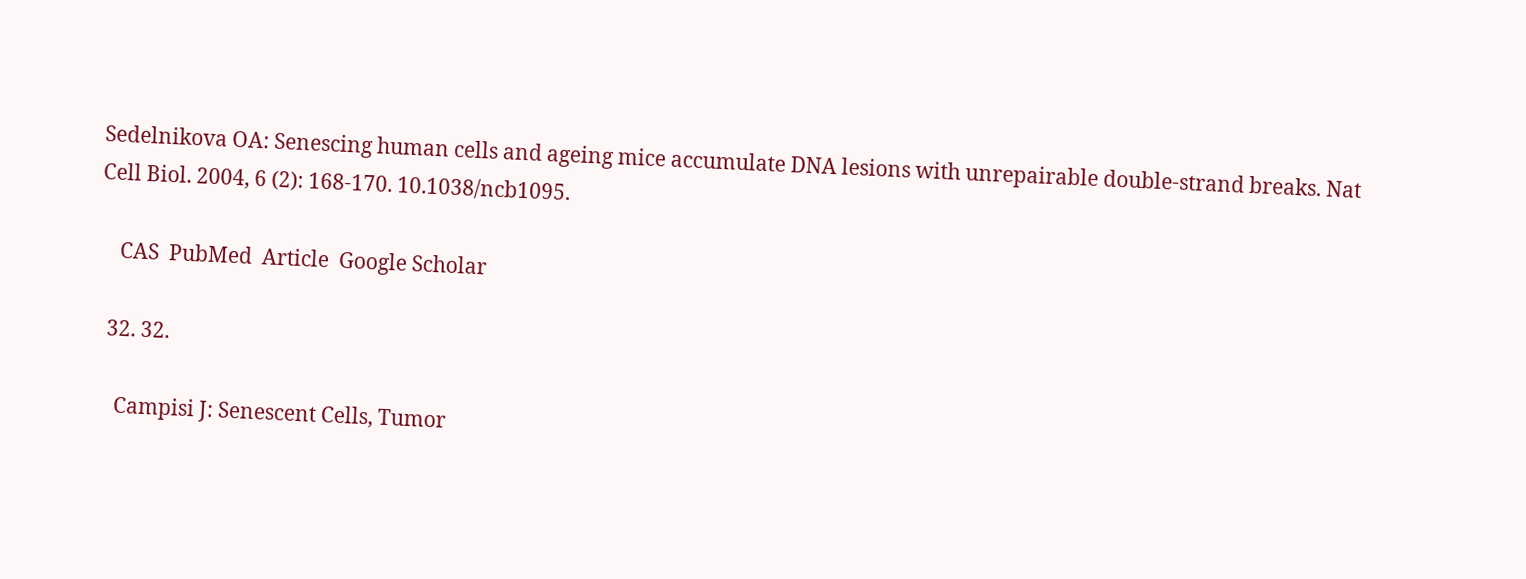Sedelnikova OA: Senescing human cells and ageing mice accumulate DNA lesions with unrepairable double-strand breaks. Nat Cell Biol. 2004, 6 (2): 168-170. 10.1038/ncb1095.

    CAS  PubMed  Article  Google Scholar

  32. 32.

    Campisi J: Senescent Cells, Tumor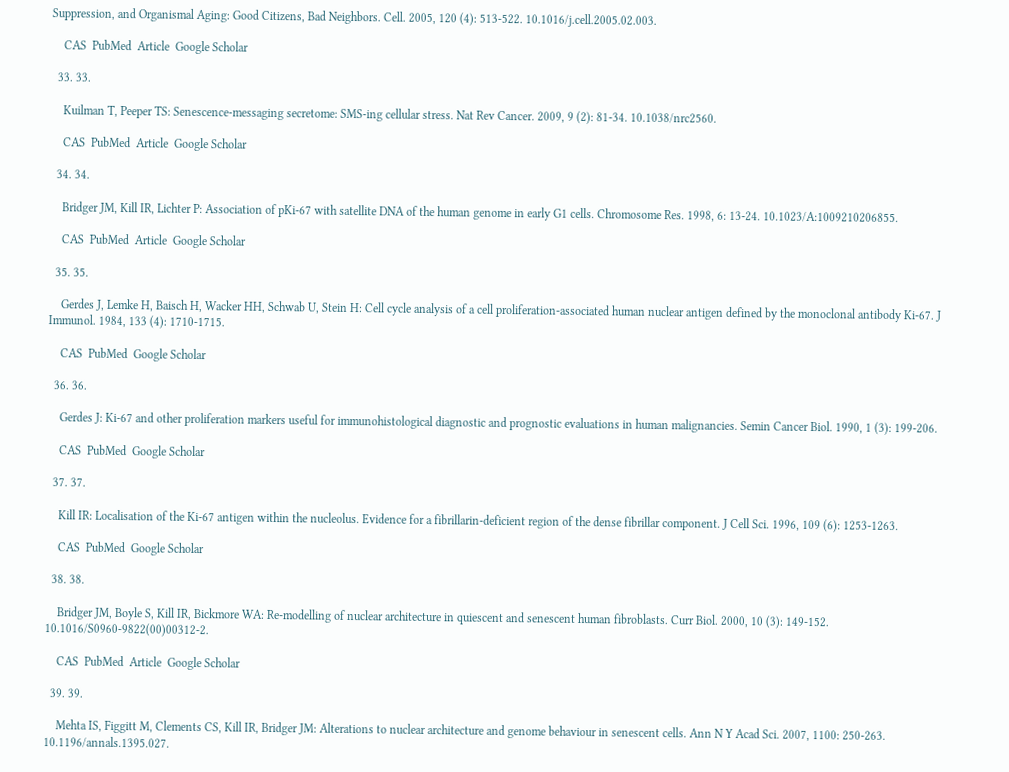Suppression, and Organismal Aging: Good Citizens, Bad Neighbors. Cell. 2005, 120 (4): 513-522. 10.1016/j.cell.2005.02.003.

    CAS  PubMed  Article  Google Scholar

  33. 33.

    Kuilman T, Peeper TS: Senescence-messaging secretome: SMS-ing cellular stress. Nat Rev Cancer. 2009, 9 (2): 81-34. 10.1038/nrc2560.

    CAS  PubMed  Article  Google Scholar

  34. 34.

    Bridger JM, Kill IR, Lichter P: Association of pKi-67 with satellite DNA of the human genome in early G1 cells. Chromosome Res. 1998, 6: 13-24. 10.1023/A:1009210206855.

    CAS  PubMed  Article  Google Scholar

  35. 35.

    Gerdes J, Lemke H, Baisch H, Wacker HH, Schwab U, Stein H: Cell cycle analysis of a cell proliferation-associated human nuclear antigen defined by the monoclonal antibody Ki-67. J Immunol. 1984, 133 (4): 1710-1715.

    CAS  PubMed  Google Scholar

  36. 36.

    Gerdes J: Ki-67 and other proliferation markers useful for immunohistological diagnostic and prognostic evaluations in human malignancies. Semin Cancer Biol. 1990, 1 (3): 199-206.

    CAS  PubMed  Google Scholar

  37. 37.

    Kill IR: Localisation of the Ki-67 antigen within the nucleolus. Evidence for a fibrillarin-deficient region of the dense fibrillar component. J Cell Sci. 1996, 109 (6): 1253-1263.

    CAS  PubMed  Google Scholar

  38. 38.

    Bridger JM, Boyle S, Kill IR, Bickmore WA: Re-modelling of nuclear architecture in quiescent and senescent human fibroblasts. Curr Biol. 2000, 10 (3): 149-152. 10.1016/S0960-9822(00)00312-2.

    CAS  PubMed  Article  Google Scholar

  39. 39.

    Mehta IS, Figgitt M, Clements CS, Kill IR, Bridger JM: Alterations to nuclear architecture and genome behaviour in senescent cells. Ann N Y Acad Sci. 2007, 1100: 250-263. 10.1196/annals.1395.027.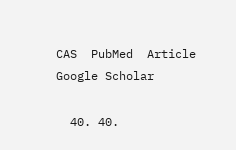CAS  PubMed  Article  Google Scholar

  40. 40.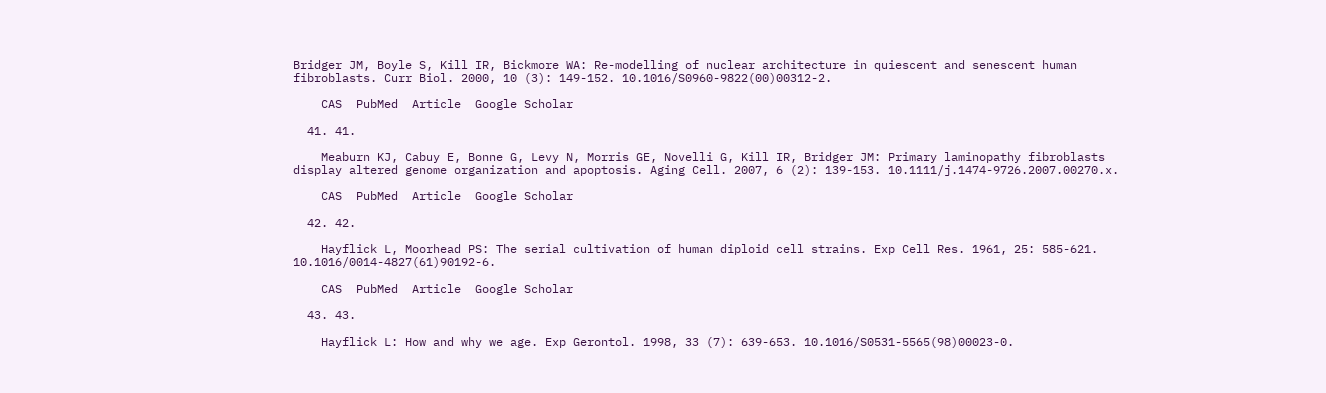Bridger JM, Boyle S, Kill IR, Bickmore WA: Re-modelling of nuclear architecture in quiescent and senescent human fibroblasts. Curr Biol. 2000, 10 (3): 149-152. 10.1016/S0960-9822(00)00312-2.

    CAS  PubMed  Article  Google Scholar

  41. 41.

    Meaburn KJ, Cabuy E, Bonne G, Levy N, Morris GE, Novelli G, Kill IR, Bridger JM: Primary laminopathy fibroblasts display altered genome organization and apoptosis. Aging Cell. 2007, 6 (2): 139-153. 10.1111/j.1474-9726.2007.00270.x.

    CAS  PubMed  Article  Google Scholar

  42. 42.

    Hayflick L, Moorhead PS: The serial cultivation of human diploid cell strains. Exp Cell Res. 1961, 25: 585-621. 10.1016/0014-4827(61)90192-6.

    CAS  PubMed  Article  Google Scholar

  43. 43.

    Hayflick L: How and why we age. Exp Gerontol. 1998, 33 (7): 639-653. 10.1016/S0531-5565(98)00023-0.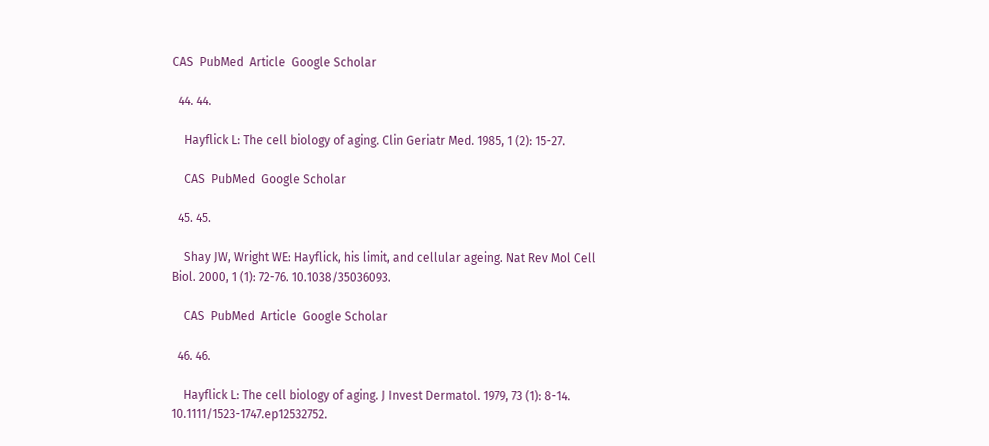CAS  PubMed  Article  Google Scholar

  44. 44.

    Hayflick L: The cell biology of aging. Clin Geriatr Med. 1985, 1 (2): 15-27.

    CAS  PubMed  Google Scholar

  45. 45.

    Shay JW, Wright WE: Hayflick, his limit, and cellular ageing. Nat Rev Mol Cell Biol. 2000, 1 (1): 72-76. 10.1038/35036093.

    CAS  PubMed  Article  Google Scholar

  46. 46.

    Hayflick L: The cell biology of aging. J Invest Dermatol. 1979, 73 (1): 8-14. 10.1111/1523-1747.ep12532752.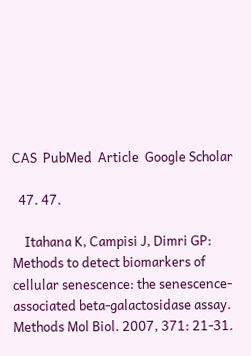CAS  PubMed  Article  Google Scholar

  47. 47.

    Itahana K, Campisi J, Dimri GP: Methods to detect biomarkers of cellular senescence: the senescence-associated beta-galactosidase assay. Methods Mol Biol. 2007, 371: 21-31.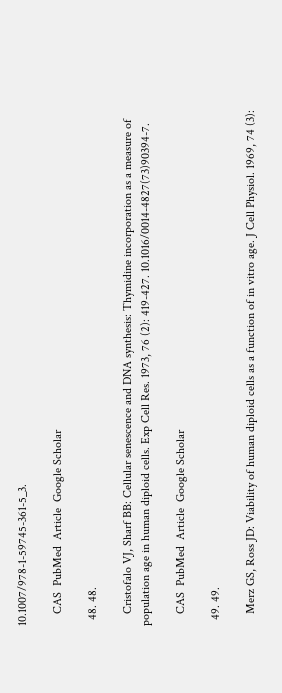10.1007/978-1-59745-361-5_3.

    CAS  PubMed  Article  Google Scholar

  48. 48.

    Cristofalo VJ, Sharf BB: Cellular senescence and DNA synthesis: Thymidine incorporation as a measure of population age in human diploid cells. Exp Cell Res. 1973, 76 (2): 419-427. 10.1016/0014-4827(73)90394-7.

    CAS  PubMed  Article  Google Scholar

  49. 49.

    Merz GS, Ross JD: Viability of human diploid cells as a function of in vitro age. J Cell Physiol. 1969, 74 (3):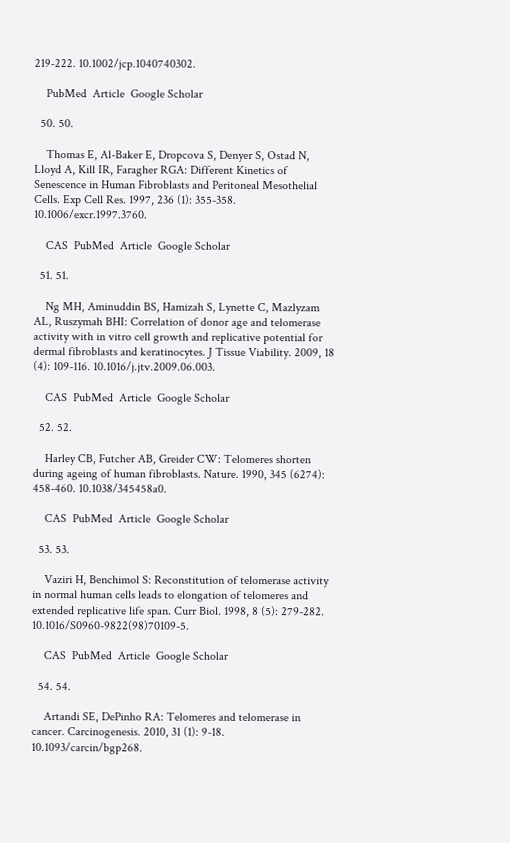219-222. 10.1002/jcp.1040740302.

    PubMed  Article  Google Scholar

  50. 50.

    Thomas E, Al-Baker E, Dropcova S, Denyer S, Ostad N, Lloyd A, Kill IR, Faragher RGA: Different Kinetics of Senescence in Human Fibroblasts and Peritoneal Mesothelial Cells. Exp Cell Res. 1997, 236 (1): 355-358. 10.1006/excr.1997.3760.

    CAS  PubMed  Article  Google Scholar

  51. 51.

    Ng MH, Aminuddin BS, Hamizah S, Lynette C, Mazlyzam AL, Ruszymah BHI: Correlation of donor age and telomerase activity with in vitro cell growth and replicative potential for dermal fibroblasts and keratinocytes. J Tissue Viability. 2009, 18 (4): 109-116. 10.1016/j.jtv.2009.06.003.

    CAS  PubMed  Article  Google Scholar

  52. 52.

    Harley CB, Futcher AB, Greider CW: Telomeres shorten during ageing of human fibroblasts. Nature. 1990, 345 (6274): 458-460. 10.1038/345458a0.

    CAS  PubMed  Article  Google Scholar

  53. 53.

    Vaziri H, Benchimol S: Reconstitution of telomerase activity in normal human cells leads to elongation of telomeres and extended replicative life span. Curr Biol. 1998, 8 (5): 279-282. 10.1016/S0960-9822(98)70109-5.

    CAS  PubMed  Article  Google Scholar

  54. 54.

    Artandi SE, DePinho RA: Telomeres and telomerase in cancer. Carcinogenesis. 2010, 31 (1): 9-18. 10.1093/carcin/bgp268.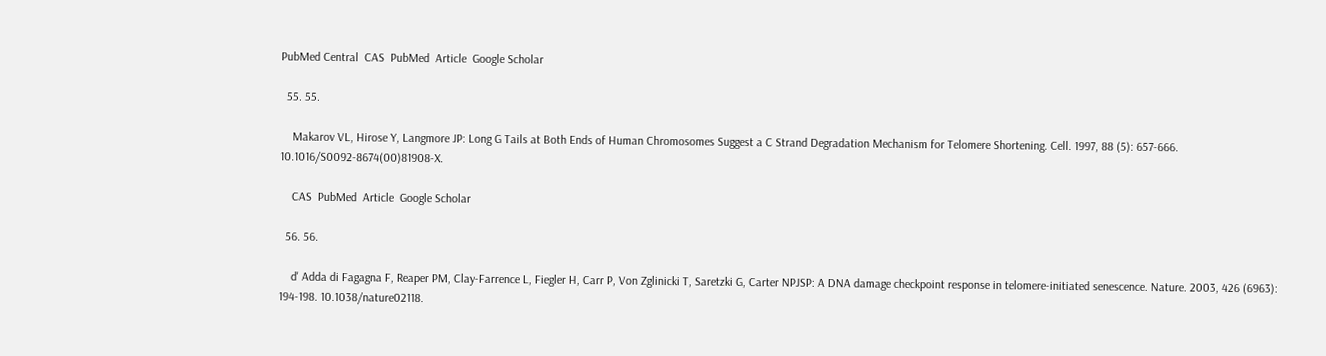PubMed Central  CAS  PubMed  Article  Google Scholar

  55. 55.

    Makarov VL, Hirose Y, Langmore JP: Long G Tails at Both Ends of Human Chromosomes Suggest a C Strand Degradation Mechanism for Telomere Shortening. Cell. 1997, 88 (5): 657-666. 10.1016/S0092-8674(00)81908-X.

    CAS  PubMed  Article  Google Scholar

  56. 56.

    d' Adda di Fagagna F, Reaper PM, Clay-Farrence L, Fiegler H, Carr P, Von Zglinicki T, Saretzki G, Carter NPJSP: A DNA damage checkpoint response in telomere-initiated senescence. Nature. 2003, 426 (6963): 194-198. 10.1038/nature02118.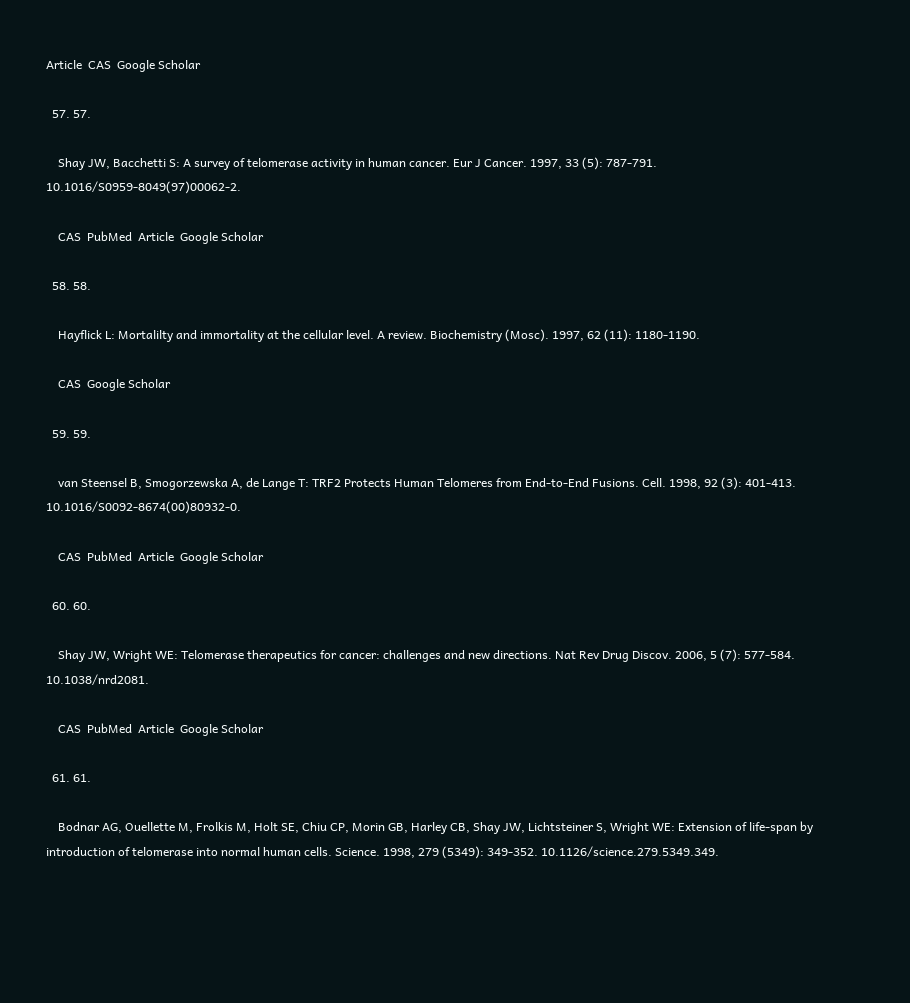Article  CAS  Google Scholar

  57. 57.

    Shay JW, Bacchetti S: A survey of telomerase activity in human cancer. Eur J Cancer. 1997, 33 (5): 787-791. 10.1016/S0959-8049(97)00062-2.

    CAS  PubMed  Article  Google Scholar

  58. 58.

    Hayflick L: Mortalilty and immortality at the cellular level. A review. Biochemistry (Mosc). 1997, 62 (11): 1180-1190.

    CAS  Google Scholar

  59. 59.

    van Steensel B, Smogorzewska A, de Lange T: TRF2 Protects Human Telomeres from End-to-End Fusions. Cell. 1998, 92 (3): 401-413. 10.1016/S0092-8674(00)80932-0.

    CAS  PubMed  Article  Google Scholar

  60. 60.

    Shay JW, Wright WE: Telomerase therapeutics for cancer: challenges and new directions. Nat Rev Drug Discov. 2006, 5 (7): 577-584. 10.1038/nrd2081.

    CAS  PubMed  Article  Google Scholar

  61. 61.

    Bodnar AG, Ouellette M, Frolkis M, Holt SE, Chiu CP, Morin GB, Harley CB, Shay JW, Lichtsteiner S, Wright WE: Extension of life-span by introduction of telomerase into normal human cells. Science. 1998, 279 (5349): 349-352. 10.1126/science.279.5349.349.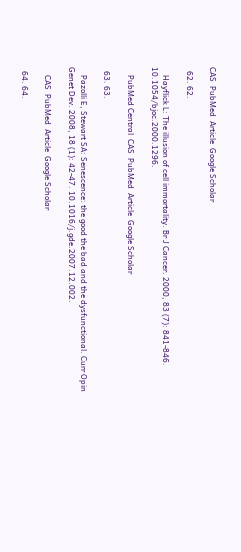CAS  PubMed  Article  Google Scholar

  62. 62.

    Hayflick L: The illusion of cell immortality. Br J Cancer. 2000, 83 (7): 841-846. 10.1054/bjoc.2000.1296.

    PubMed Central  CAS  PubMed  Article  Google Scholar

  63. 63.

    Pazolli E, Stewart SA: Senescence: the good the bad and the dysfunctional. Curr Opin Genet Dev. 2008, 18 (1): 42-47. 10.1016/j.gde.2007.12.002.

    CAS  PubMed  Article  Google Scholar

  64. 64.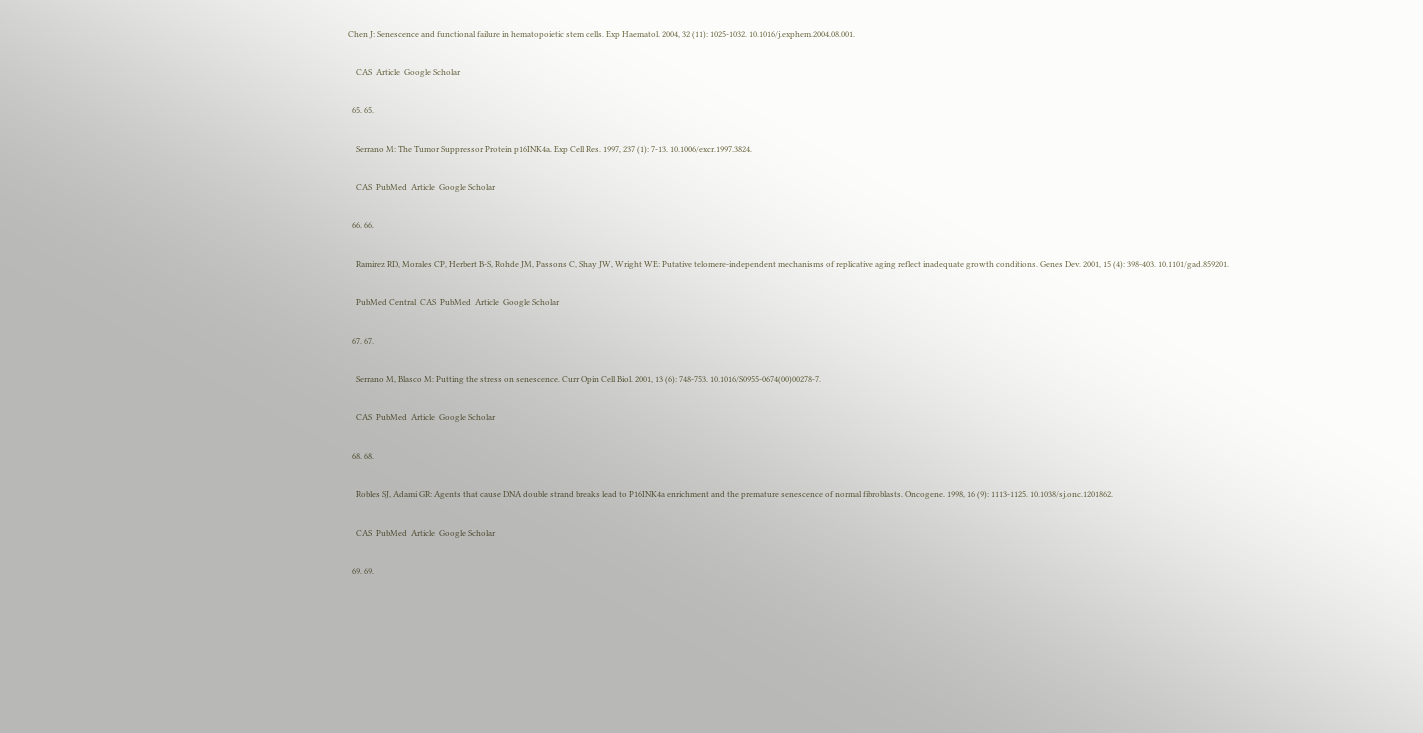Chen J: Senescence and functional failure in hematopoietic stem cells. Exp Haematol. 2004, 32 (11): 1025-1032. 10.1016/j.exphem.2004.08.001.

    CAS  Article  Google Scholar

  65. 65.

    Serrano M: The Tumor Suppressor Protein p16INK4a. Exp Cell Res. 1997, 237 (1): 7-13. 10.1006/excr.1997.3824.

    CAS  PubMed  Article  Google Scholar

  66. 66.

    Ramirez RD, Morales CP, Herbert B-S, Rohde JM, Passons C, Shay JW, Wright WE: Putative telomere-independent mechanisms of replicative aging reflect inadequate growth conditions. Genes Dev. 2001, 15 (4): 398-403. 10.1101/gad.859201.

    PubMed Central  CAS  PubMed  Article  Google Scholar

  67. 67.

    Serrano M, Blasco M: Putting the stress on senescence. Curr Opin Cell Biol. 2001, 13 (6): 748-753. 10.1016/S0955-0674(00)00278-7.

    CAS  PubMed  Article  Google Scholar

  68. 68.

    Robles SJ, Adami GR: Agents that cause DNA double strand breaks lead to P16INK4a enrichment and the premature senescence of normal fibroblasts. Oncogene. 1998, 16 (9): 1113-1125. 10.1038/sj.onc.1201862.

    CAS  PubMed  Article  Google Scholar

  69. 69.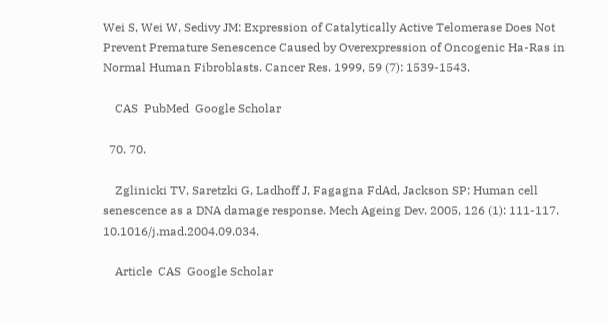Wei S, Wei W, Sedivy JM: Expression of Catalytically Active Telomerase Does Not Prevent Premature Senescence Caused by Overexpression of Oncogenic Ha-Ras in Normal Human Fibroblasts. Cancer Res. 1999, 59 (7): 1539-1543.

    CAS  PubMed  Google Scholar

  70. 70.

    Zglinicki TV, Saretzki G, Ladhoff J, Fagagna FdAd, Jackson SP: Human cell senescence as a DNA damage response. Mech Ageing Dev. 2005, 126 (1): 111-117. 10.1016/j.mad.2004.09.034.

    Article  CAS  Google Scholar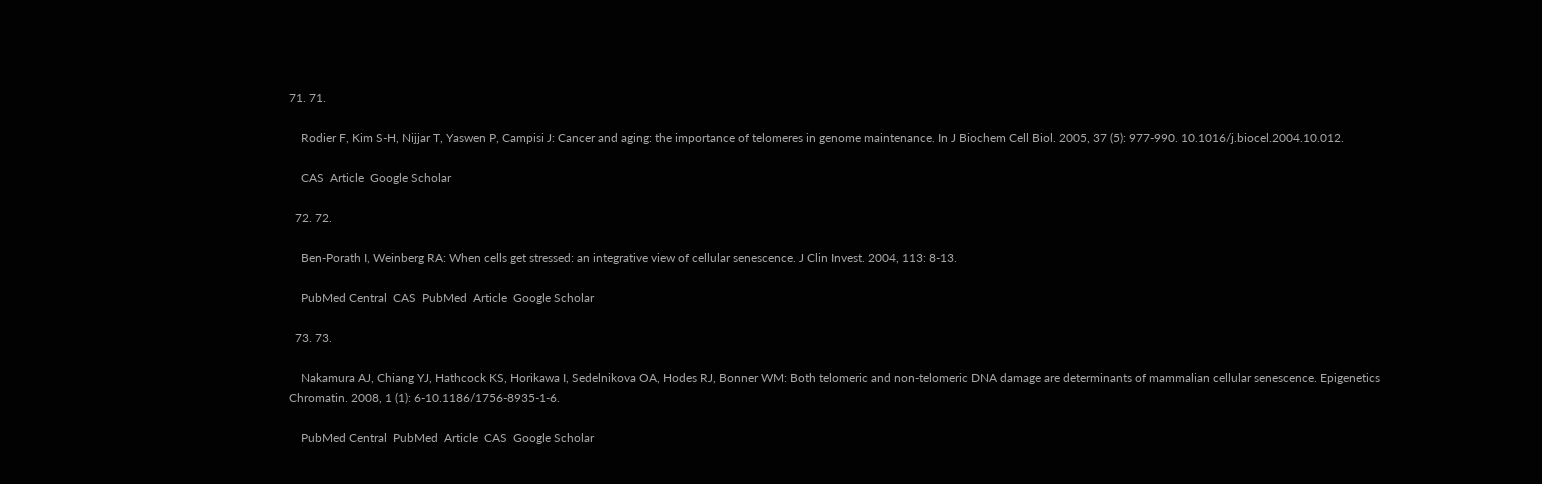71. 71.

    Rodier F, Kim S-H, Nijjar T, Yaswen P, Campisi J: Cancer and aging: the importance of telomeres in genome maintenance. In J Biochem Cell Biol. 2005, 37 (5): 977-990. 10.1016/j.biocel.2004.10.012.

    CAS  Article  Google Scholar

  72. 72.

    Ben-Porath I, Weinberg RA: When cells get stressed: an integrative view of cellular senescence. J Clin Invest. 2004, 113: 8-13.

    PubMed Central  CAS  PubMed  Article  Google Scholar

  73. 73.

    Nakamura AJ, Chiang YJ, Hathcock KS, Horikawa I, Sedelnikova OA, Hodes RJ, Bonner WM: Both telomeric and non-telomeric DNA damage are determinants of mammalian cellular senescence. Epigenetics Chromatin. 2008, 1 (1): 6-10.1186/1756-8935-1-6.

    PubMed Central  PubMed  Article  CAS  Google Scholar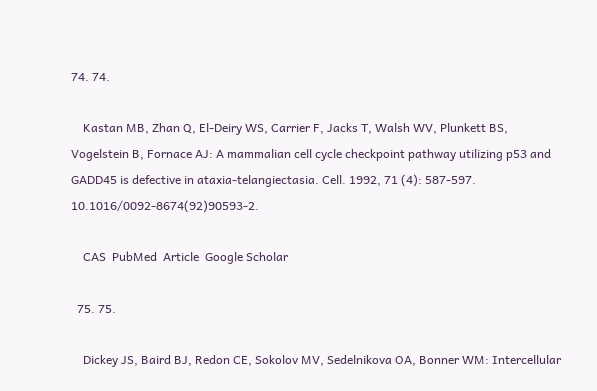74. 74.

    Kastan MB, Zhan Q, El-Deiry WS, Carrier F, Jacks T, Walsh WV, Plunkett BS, Vogelstein B, Fornace AJ: A mammalian cell cycle checkpoint pathway utilizing p53 and GADD45 is defective in ataxia-telangiectasia. Cell. 1992, 71 (4): 587-597. 10.1016/0092-8674(92)90593-2.

    CAS  PubMed  Article  Google Scholar

  75. 75.

    Dickey JS, Baird BJ, Redon CE, Sokolov MV, Sedelnikova OA, Bonner WM: Intercellular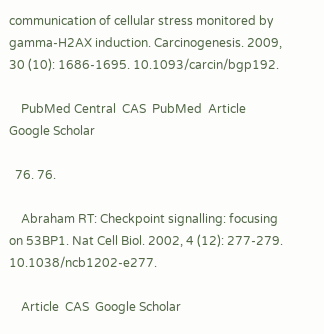communication of cellular stress monitored by gamma-H2AX induction. Carcinogenesis. 2009, 30 (10): 1686-1695. 10.1093/carcin/bgp192.

    PubMed Central  CAS  PubMed  Article  Google Scholar

  76. 76.

    Abraham RT: Checkpoint signalling: focusing on 53BP1. Nat Cell Biol. 2002, 4 (12): 277-279. 10.1038/ncb1202-e277.

    Article  CAS  Google Scholar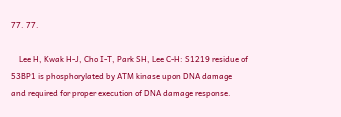77. 77.

    Lee H, Kwak H-J, Cho I-T, Park SH, Lee C-H: S1219 residue of 53BP1 is phosphorylated by ATM kinase upon DNA damage and required for proper execution of DNA damage response.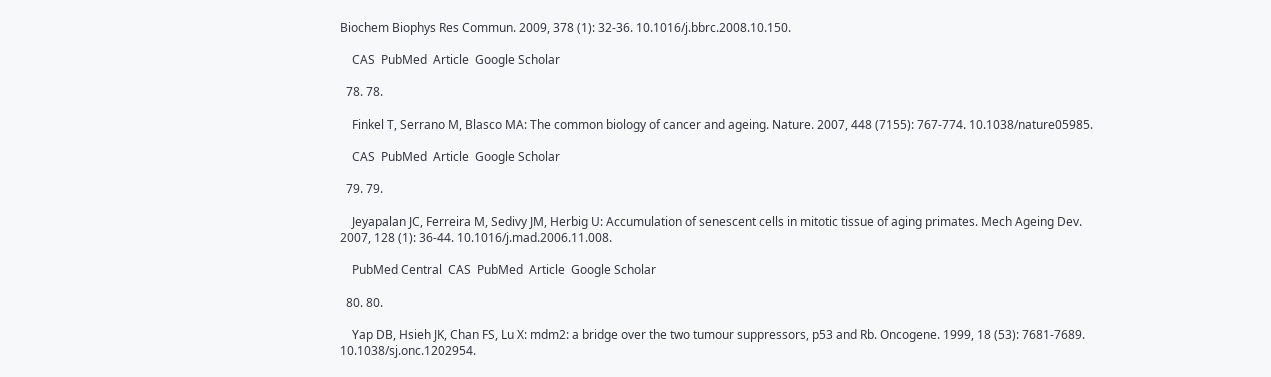Biochem Biophys Res Commun. 2009, 378 (1): 32-36. 10.1016/j.bbrc.2008.10.150.

    CAS  PubMed  Article  Google Scholar

  78. 78.

    Finkel T, Serrano M, Blasco MA: The common biology of cancer and ageing. Nature. 2007, 448 (7155): 767-774. 10.1038/nature05985.

    CAS  PubMed  Article  Google Scholar

  79. 79.

    Jeyapalan JC, Ferreira M, Sedivy JM, Herbig U: Accumulation of senescent cells in mitotic tissue of aging primates. Mech Ageing Dev. 2007, 128 (1): 36-44. 10.1016/j.mad.2006.11.008.

    PubMed Central  CAS  PubMed  Article  Google Scholar

  80. 80.

    Yap DB, Hsieh JK, Chan FS, Lu X: mdm2: a bridge over the two tumour suppressors, p53 and Rb. Oncogene. 1999, 18 (53): 7681-7689. 10.1038/sj.onc.1202954.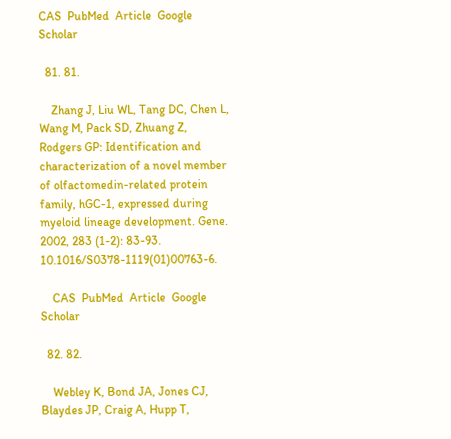CAS  PubMed  Article  Google Scholar

  81. 81.

    Zhang J, Liu WL, Tang DC, Chen L, Wang M, Pack SD, Zhuang Z, Rodgers GP: Identification and characterization of a novel member of olfactomedin-related protein family, hGC-1, expressed during myeloid lineage development. Gene. 2002, 283 (1-2): 83-93. 10.1016/S0378-1119(01)00763-6.

    CAS  PubMed  Article  Google Scholar

  82. 82.

    Webley K, Bond JA, Jones CJ, Blaydes JP, Craig A, Hupp T,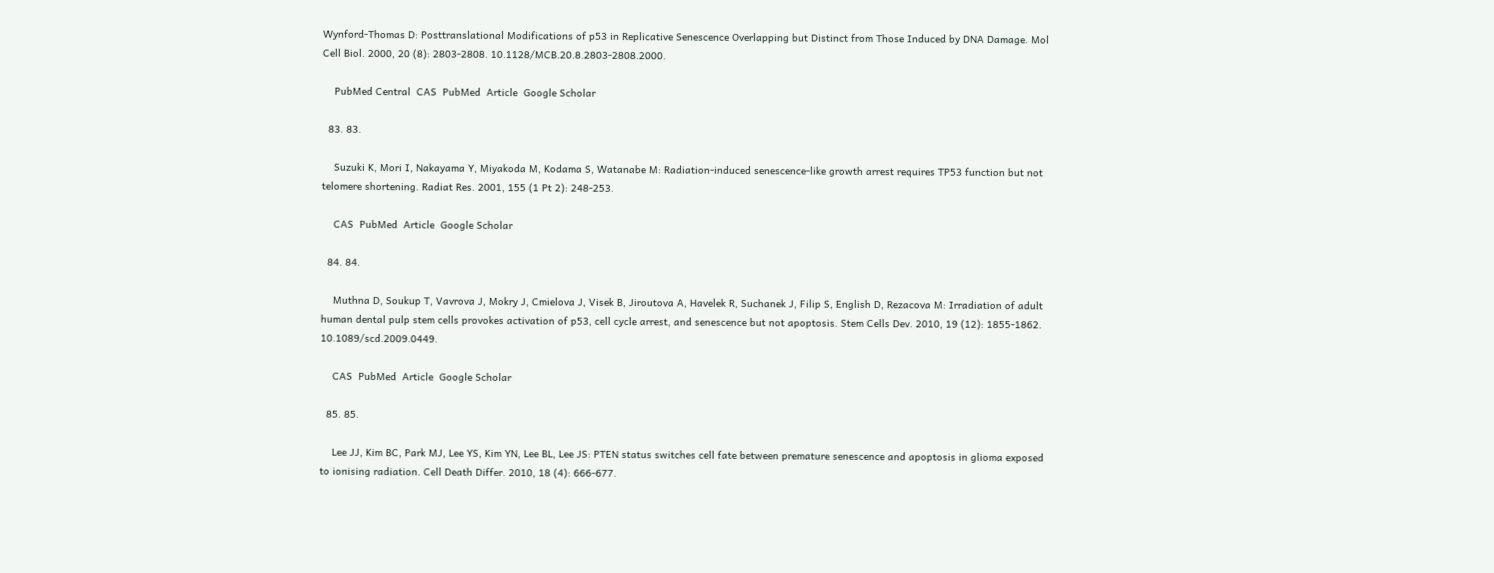Wynford-Thomas D: Posttranslational Modifications of p53 in Replicative Senescence Overlapping but Distinct from Those Induced by DNA Damage. Mol Cell Biol. 2000, 20 (8): 2803-2808. 10.1128/MCB.20.8.2803-2808.2000.

    PubMed Central  CAS  PubMed  Article  Google Scholar

  83. 83.

    Suzuki K, Mori I, Nakayama Y, Miyakoda M, Kodama S, Watanabe M: Radiation-induced senescence-like growth arrest requires TP53 function but not telomere shortening. Radiat Res. 2001, 155 (1 Pt 2): 248-253.

    CAS  PubMed  Article  Google Scholar

  84. 84.

    Muthna D, Soukup T, Vavrova J, Mokry J, Cmielova J, Visek B, Jiroutova A, Havelek R, Suchanek J, Filip S, English D, Rezacova M: Irradiation of adult human dental pulp stem cells provokes activation of p53, cell cycle arrest, and senescence but not apoptosis. Stem Cells Dev. 2010, 19 (12): 1855-1862. 10.1089/scd.2009.0449.

    CAS  PubMed  Article  Google Scholar

  85. 85.

    Lee JJ, Kim BC, Park MJ, Lee YS, Kim YN, Lee BL, Lee JS: PTEN status switches cell fate between premature senescence and apoptosis in glioma exposed to ionising radiation. Cell Death Differ. 2010, 18 (4): 666-677.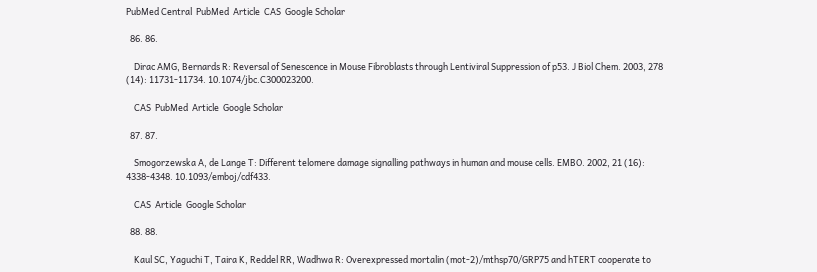PubMed Central  PubMed  Article  CAS  Google Scholar

  86. 86.

    Dirac AMG, Bernards R: Reversal of Senescence in Mouse Fibroblasts through Lentiviral Suppression of p53. J Biol Chem. 2003, 278 (14): 11731-11734. 10.1074/jbc.C300023200.

    CAS  PubMed  Article  Google Scholar

  87. 87.

    Smogorzewska A, de Lange T: Different telomere damage signalling pathways in human and mouse cells. EMBO. 2002, 21 (16): 4338-4348. 10.1093/emboj/cdf433.

    CAS  Article  Google Scholar

  88. 88.

    Kaul SC, Yaguchi T, Taira K, Reddel RR, Wadhwa R: Overexpressed mortalin (mot-2)/mthsp70/GRP75 and hTERT cooperate to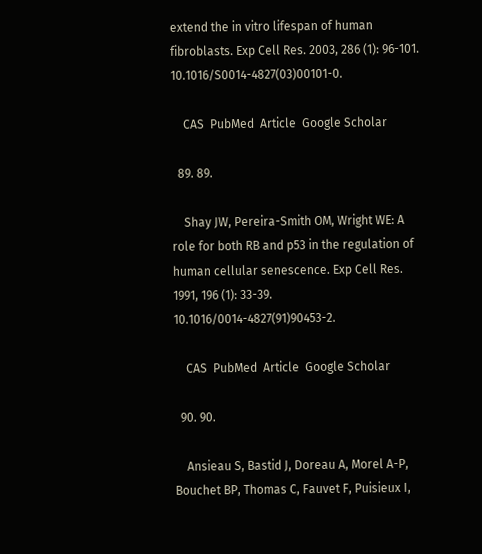extend the in vitro lifespan of human fibroblasts. Exp Cell Res. 2003, 286 (1): 96-101. 10.1016/S0014-4827(03)00101-0.

    CAS  PubMed  Article  Google Scholar

  89. 89.

    Shay JW, Pereira-Smith OM, Wright WE: A role for both RB and p53 in the regulation of human cellular senescence. Exp Cell Res. 1991, 196 (1): 33-39. 10.1016/0014-4827(91)90453-2.

    CAS  PubMed  Article  Google Scholar

  90. 90.

    Ansieau S, Bastid J, Doreau A, Morel A-P, Bouchet BP, Thomas C, Fauvet F, Puisieux I,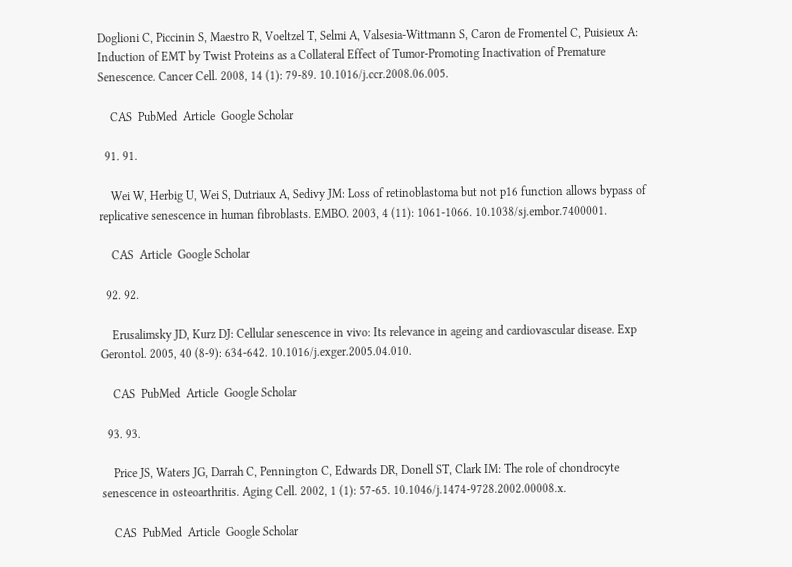Doglioni C, Piccinin S, Maestro R, Voeltzel T, Selmi A, Valsesia-Wittmann S, Caron de Fromentel C, Puisieux A: Induction of EMT by Twist Proteins as a Collateral Effect of Tumor-Promoting Inactivation of Premature Senescence. Cancer Cell. 2008, 14 (1): 79-89. 10.1016/j.ccr.2008.06.005.

    CAS  PubMed  Article  Google Scholar

  91. 91.

    Wei W, Herbig U, Wei S, Dutriaux A, Sedivy JM: Loss of retinoblastoma but not p16 function allows bypass of replicative senescence in human fibroblasts. EMBO. 2003, 4 (11): 1061-1066. 10.1038/sj.embor.7400001.

    CAS  Article  Google Scholar

  92. 92.

    Erusalimsky JD, Kurz DJ: Cellular senescence in vivo: Its relevance in ageing and cardiovascular disease. Exp Gerontol. 2005, 40 (8-9): 634-642. 10.1016/j.exger.2005.04.010.

    CAS  PubMed  Article  Google Scholar

  93. 93.

    Price JS, Waters JG, Darrah C, Pennington C, Edwards DR, Donell ST, Clark IM: The role of chondrocyte senescence in osteoarthritis. Aging Cell. 2002, 1 (1): 57-65. 10.1046/j.1474-9728.2002.00008.x.

    CAS  PubMed  Article  Google Scholar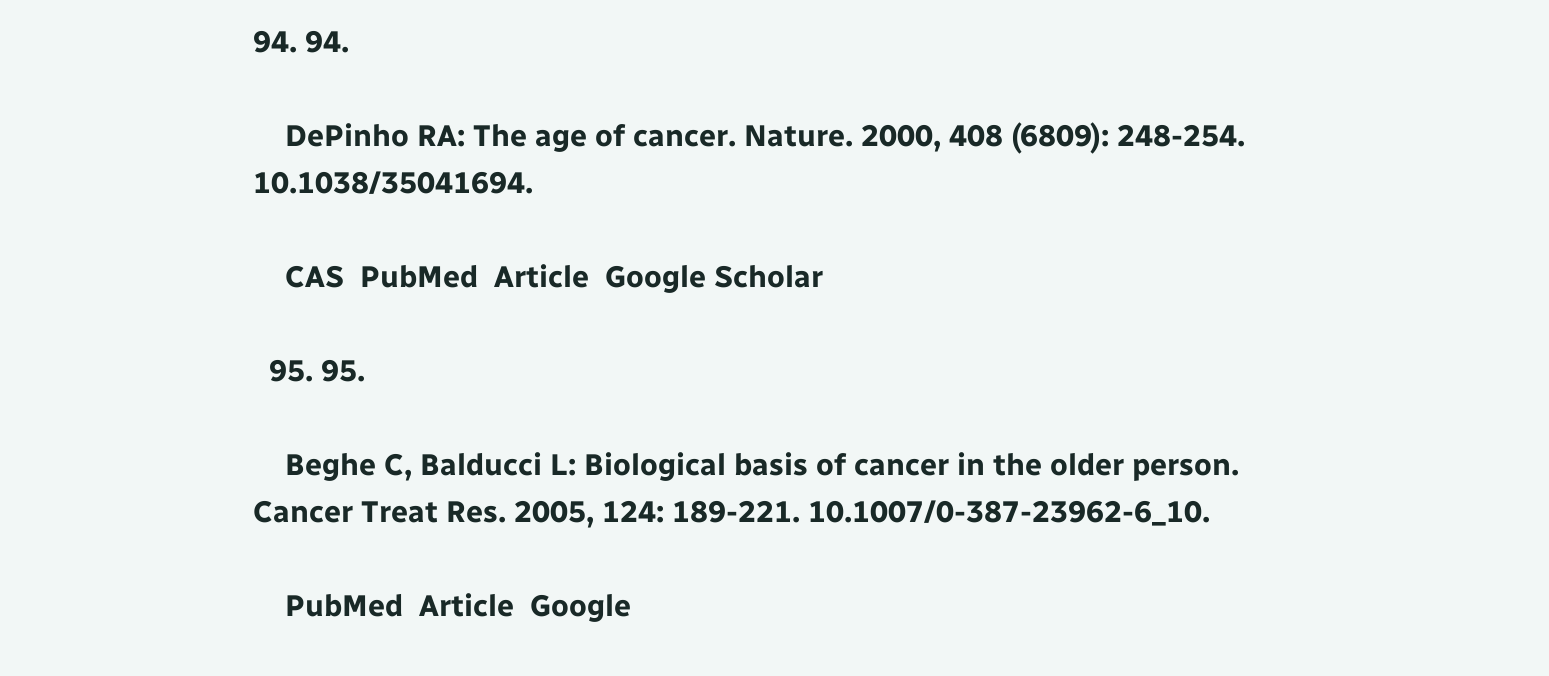94. 94.

    DePinho RA: The age of cancer. Nature. 2000, 408 (6809): 248-254. 10.1038/35041694.

    CAS  PubMed  Article  Google Scholar

  95. 95.

    Beghe C, Balducci L: Biological basis of cancer in the older person. Cancer Treat Res. 2005, 124: 189-221. 10.1007/0-387-23962-6_10.

    PubMed  Article  Google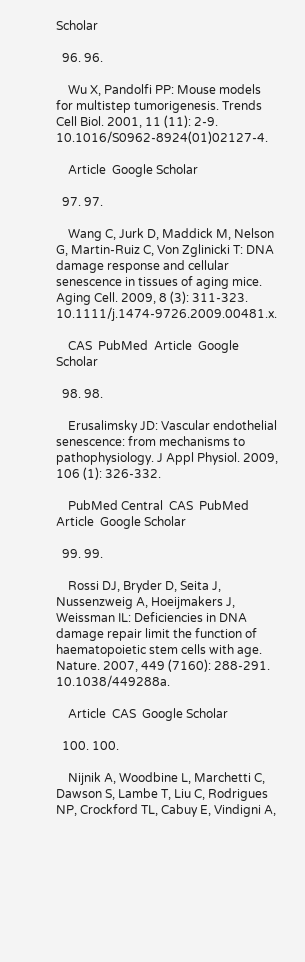Scholar

  96. 96.

    Wu X, Pandolfi PP: Mouse models for multistep tumorigenesis. Trends Cell Biol. 2001, 11 (11): 2-9. 10.1016/S0962-8924(01)02127-4.

    Article  Google Scholar

  97. 97.

    Wang C, Jurk D, Maddick M, Nelson G, Martin-Ruiz C, Von Zglinicki T: DNA damage response and cellular senescence in tissues of aging mice. Aging Cell. 2009, 8 (3): 311-323. 10.1111/j.1474-9726.2009.00481.x.

    CAS  PubMed  Article  Google Scholar

  98. 98.

    Erusalimsky JD: Vascular endothelial senescence: from mechanisms to pathophysiology. J Appl Physiol. 2009, 106 (1): 326-332.

    PubMed Central  CAS  PubMed  Article  Google Scholar

  99. 99.

    Rossi DJ, Bryder D, Seita J, Nussenzweig A, Hoeijmakers J, Weissman IL: Deficiencies in DNA damage repair limit the function of haematopoietic stem cells with age. Nature. 2007, 449 (7160): 288-291. 10.1038/449288a.

    Article  CAS  Google Scholar

  100. 100.

    Nijnik A, Woodbine L, Marchetti C, Dawson S, Lambe T, Liu C, Rodrigues NP, Crockford TL, Cabuy E, Vindigni A,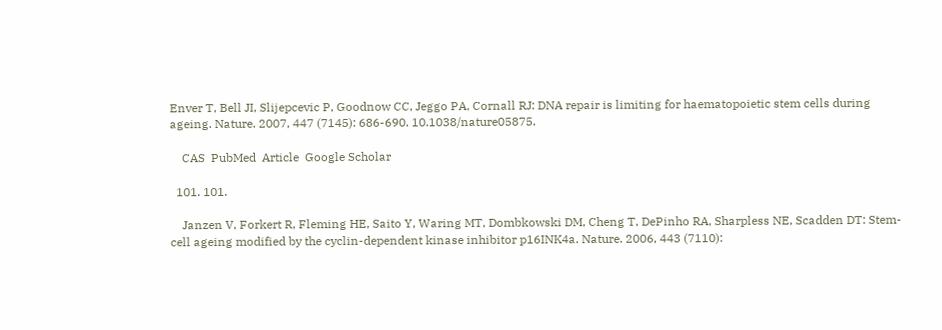Enver T, Bell JI, Slijepcevic P, Goodnow CC, Jeggo PA, Cornall RJ: DNA repair is limiting for haematopoietic stem cells during ageing. Nature. 2007, 447 (7145): 686-690. 10.1038/nature05875.

    CAS  PubMed  Article  Google Scholar

  101. 101.

    Janzen V, Forkert R, Fleming HE, Saito Y, Waring MT, Dombkowski DM, Cheng T, DePinho RA, Sharpless NE, Scadden DT: Stem-cell ageing modified by the cyclin-dependent kinase inhibitor p16INK4a. Nature. 2006, 443 (7110):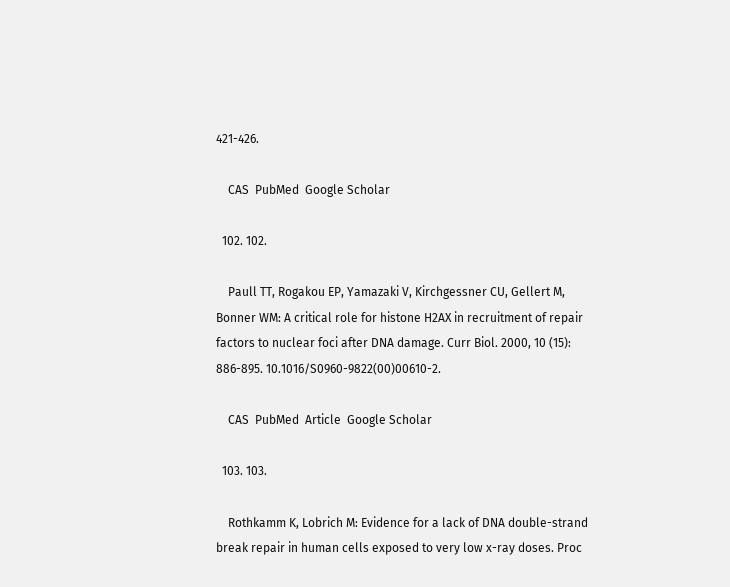421-426.

    CAS  PubMed  Google Scholar

  102. 102.

    Paull TT, Rogakou EP, Yamazaki V, Kirchgessner CU, Gellert M, Bonner WM: A critical role for histone H2AX in recruitment of repair factors to nuclear foci after DNA damage. Curr Biol. 2000, 10 (15): 886-895. 10.1016/S0960-9822(00)00610-2.

    CAS  PubMed  Article  Google Scholar

  103. 103.

    Rothkamm K, Lobrich M: Evidence for a lack of DNA double-strand break repair in human cells exposed to very low x-ray doses. Proc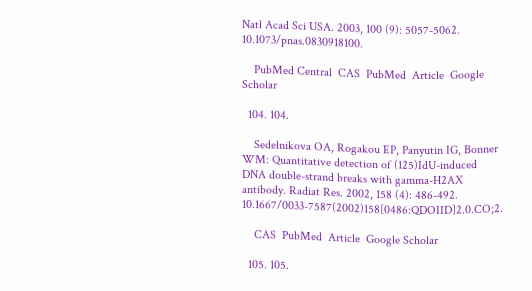Natl Acad Sci USA. 2003, 100 (9): 5057-5062. 10.1073/pnas.0830918100.

    PubMed Central  CAS  PubMed  Article  Google Scholar

  104. 104.

    Sedelnikova OA, Rogakou EP, Panyutin IG, Bonner WM: Quantitative detection of (125)IdU-induced DNA double-strand breaks with gamma-H2AX antibody. Radiat Res. 2002, 158 (4): 486-492. 10.1667/0033-7587(2002)158[0486:QDOIID]2.0.CO;2.

    CAS  PubMed  Article  Google Scholar

  105. 105.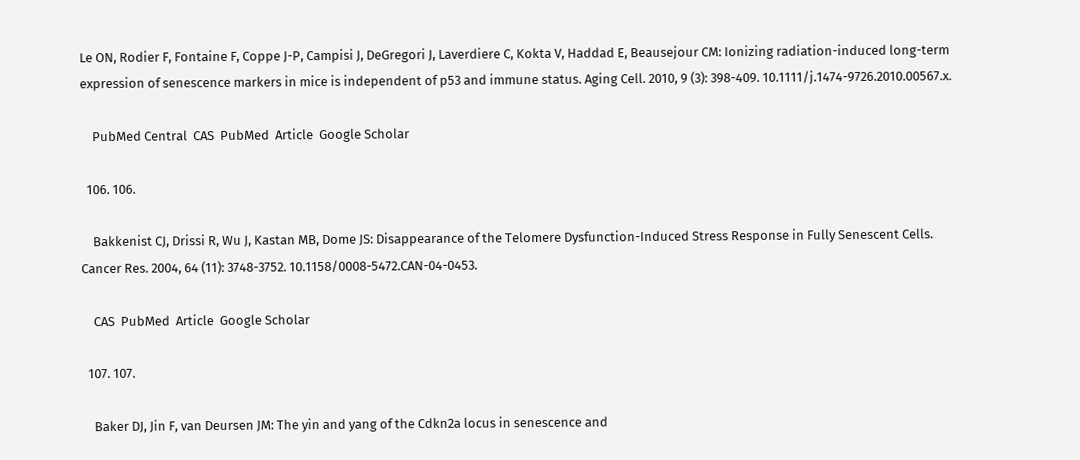Le ON, Rodier F, Fontaine F, Coppe J-P, Campisi J, DeGregori J, Laverdiere C, Kokta V, Haddad E, Beausejour CM: Ionizing radiation-induced long-term expression of senescence markers in mice is independent of p53 and immune status. Aging Cell. 2010, 9 (3): 398-409. 10.1111/j.1474-9726.2010.00567.x.

    PubMed Central  CAS  PubMed  Article  Google Scholar

  106. 106.

    Bakkenist CJ, Drissi R, Wu J, Kastan MB, Dome JS: Disappearance of the Telomere Dysfunction-Induced Stress Response in Fully Senescent Cells. Cancer Res. 2004, 64 (11): 3748-3752. 10.1158/0008-5472.CAN-04-0453.

    CAS  PubMed  Article  Google Scholar

  107. 107.

    Baker DJ, Jin F, van Deursen JM: The yin and yang of the Cdkn2a locus in senescence and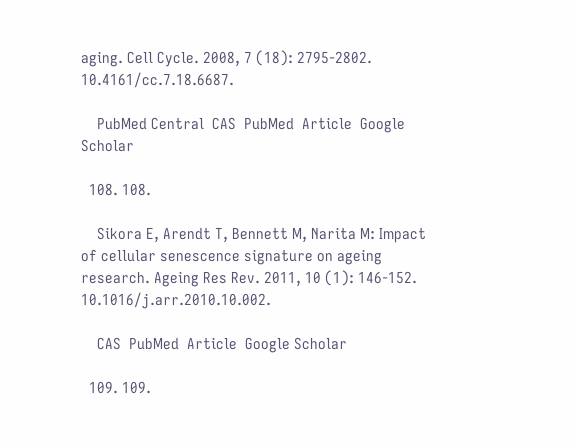aging. Cell Cycle. 2008, 7 (18): 2795-2802. 10.4161/cc.7.18.6687.

    PubMed Central  CAS  PubMed  Article  Google Scholar

  108. 108.

    Sikora E, Arendt T, Bennett M, Narita M: Impact of cellular senescence signature on ageing research. Ageing Res Rev. 2011, 10 (1): 146-152. 10.1016/j.arr.2010.10.002.

    CAS  PubMed  Article  Google Scholar

  109. 109.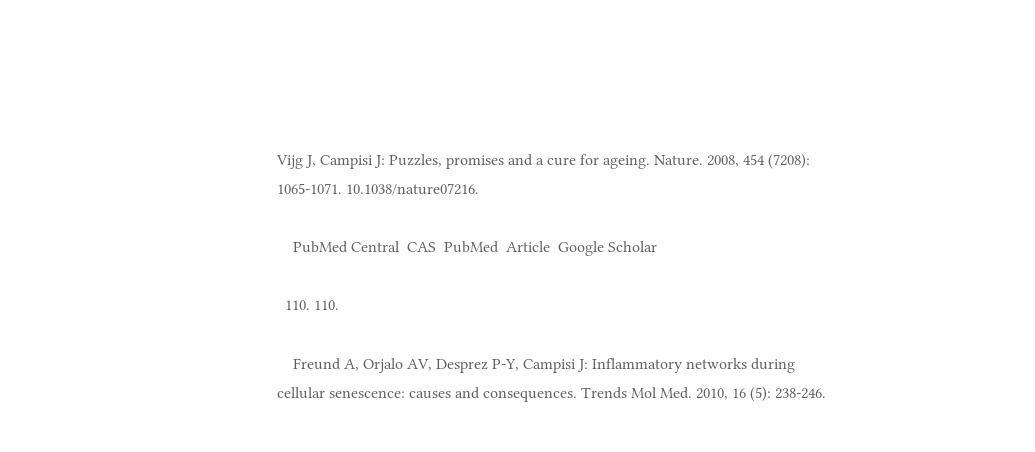Vijg J, Campisi J: Puzzles, promises and a cure for ageing. Nature. 2008, 454 (7208): 1065-1071. 10.1038/nature07216.

    PubMed Central  CAS  PubMed  Article  Google Scholar

  110. 110.

    Freund A, Orjalo AV, Desprez P-Y, Campisi J: Inflammatory networks during cellular senescence: causes and consequences. Trends Mol Med. 2010, 16 (5): 238-246.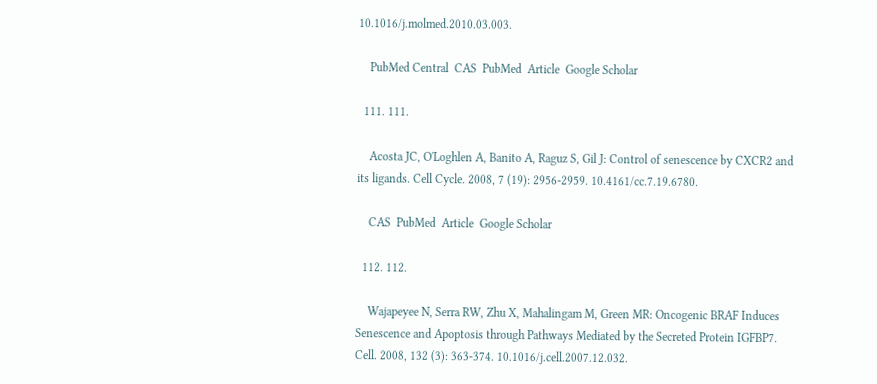10.1016/j.molmed.2010.03.003.

    PubMed Central  CAS  PubMed  Article  Google Scholar

  111. 111.

    Acosta JC, O'Loghlen A, Banito A, Raguz S, Gil J: Control of senescence by CXCR2 and its ligands. Cell Cycle. 2008, 7 (19): 2956-2959. 10.4161/cc.7.19.6780.

    CAS  PubMed  Article  Google Scholar

  112. 112.

    Wajapeyee N, Serra RW, Zhu X, Mahalingam M, Green MR: Oncogenic BRAF Induces Senescence and Apoptosis through Pathways Mediated by the Secreted Protein IGFBP7. Cell. 2008, 132 (3): 363-374. 10.1016/j.cell.2007.12.032.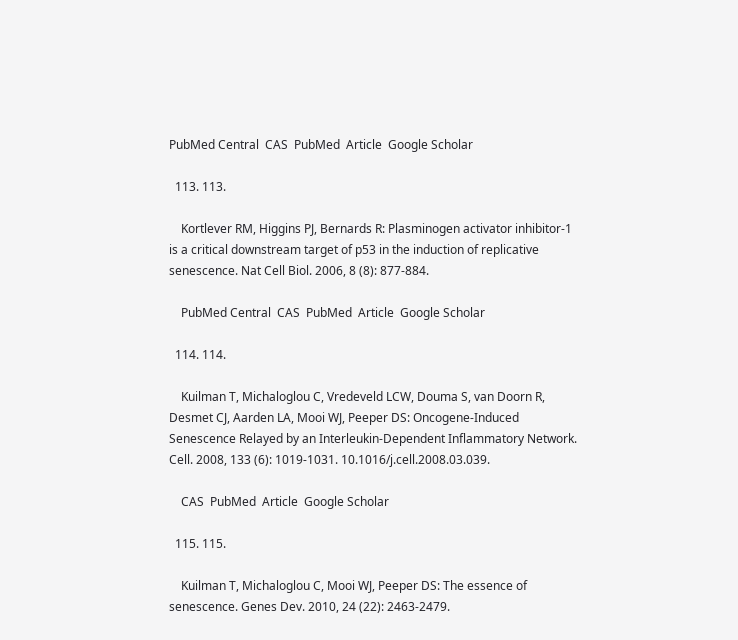PubMed Central  CAS  PubMed  Article  Google Scholar

  113. 113.

    Kortlever RM, Higgins PJ, Bernards R: Plasminogen activator inhibitor-1 is a critical downstream target of p53 in the induction of replicative senescence. Nat Cell Biol. 2006, 8 (8): 877-884.

    PubMed Central  CAS  PubMed  Article  Google Scholar

  114. 114.

    Kuilman T, Michaloglou C, Vredeveld LCW, Douma S, van Doorn R, Desmet CJ, Aarden LA, Mooi WJ, Peeper DS: Oncogene-Induced Senescence Relayed by an Interleukin-Dependent Inflammatory Network. Cell. 2008, 133 (6): 1019-1031. 10.1016/j.cell.2008.03.039.

    CAS  PubMed  Article  Google Scholar

  115. 115.

    Kuilman T, Michaloglou C, Mooi WJ, Peeper DS: The essence of senescence. Genes Dev. 2010, 24 (22): 2463-2479.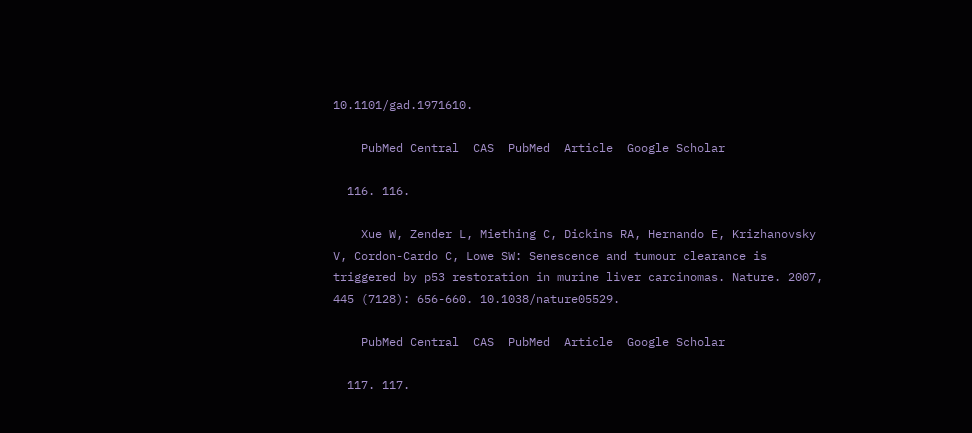10.1101/gad.1971610.

    PubMed Central  CAS  PubMed  Article  Google Scholar

  116. 116.

    Xue W, Zender L, Miething C, Dickins RA, Hernando E, Krizhanovsky V, Cordon-Cardo C, Lowe SW: Senescence and tumour clearance is triggered by p53 restoration in murine liver carcinomas. Nature. 2007, 445 (7128): 656-660. 10.1038/nature05529.

    PubMed Central  CAS  PubMed  Article  Google Scholar

  117. 117.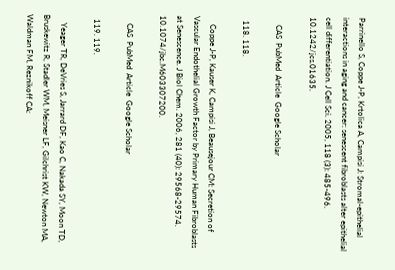Parrinello S, Coppe J-P, Krtolica A, Campisi J: Stromal-epithelial interactions in aging and cancer: senescent fibroblasts alter epithelial cell differentiation. J Cell Sci. 2005, 118 (3): 485-496. 10.1242/jcs.01635.

    CAS  PubMed  Article  Google Scholar

  118. 118.

    Coppe J-P, Kauser K, Campisi J, Beausejour CM: Secretion of Vascular Endothelial Growth Factor by Primary Human Fibroblasts at Senescence. J Biol Chem. 2006, 281 (40): 29568-29574. 10.1074/jbc.M603307200.

    CAS  PubMed  Article  Google Scholar

  119. 119.

    Yeager TR, DeVries S, Jarrard DF, Kao C, Nakada SY, Moon TD, Bruskewitz R, Stadler WM, Meisner LF, Gilchrist KW, Newton MA, Waldman FM, Reznikoff CA: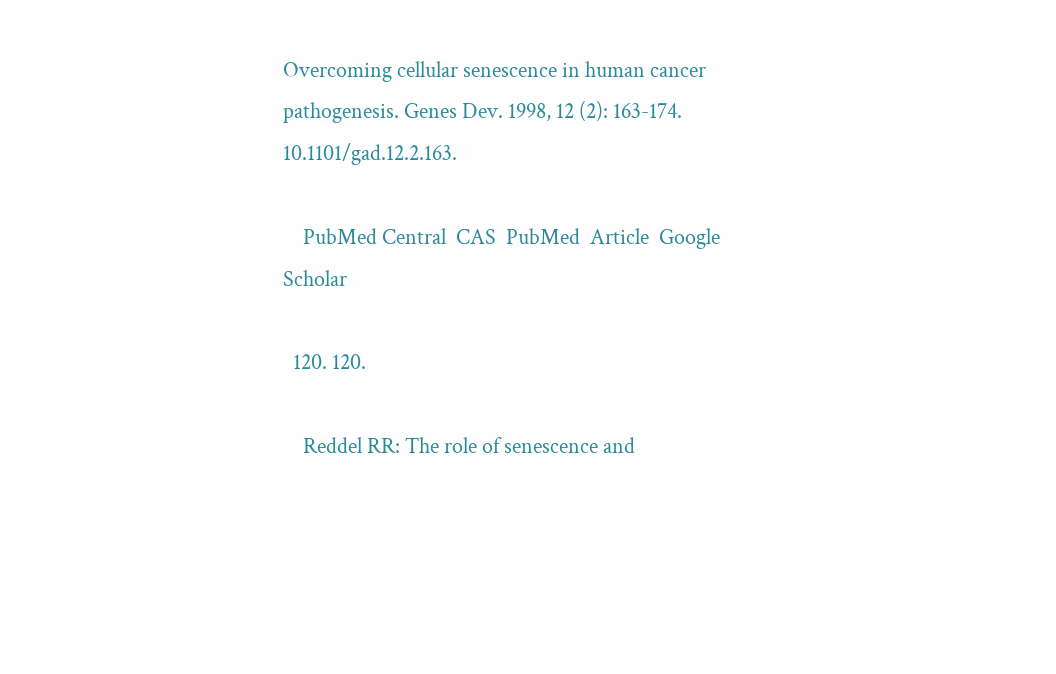Overcoming cellular senescence in human cancer pathogenesis. Genes Dev. 1998, 12 (2): 163-174. 10.1101/gad.12.2.163.

    PubMed Central  CAS  PubMed  Article  Google Scholar

  120. 120.

    Reddel RR: The role of senescence and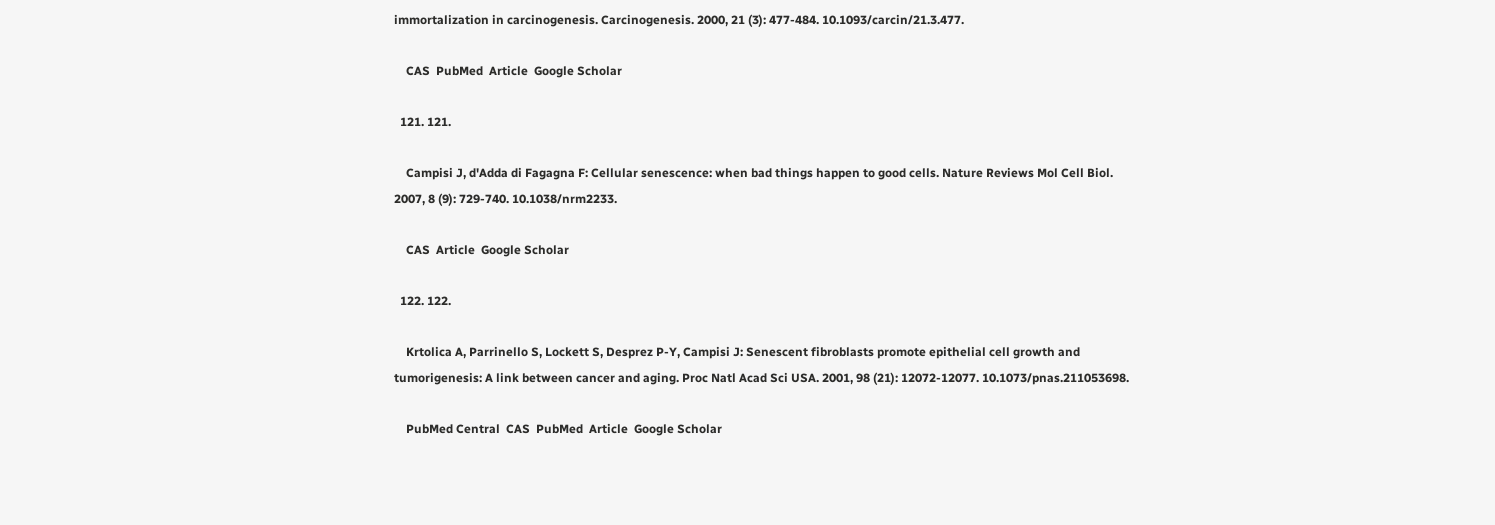immortalization in carcinogenesis. Carcinogenesis. 2000, 21 (3): 477-484. 10.1093/carcin/21.3.477.

    CAS  PubMed  Article  Google Scholar

  121. 121.

    Campisi J, d'Adda di Fagagna F: Cellular senescence: when bad things happen to good cells. Nature Reviews Mol Cell Biol. 2007, 8 (9): 729-740. 10.1038/nrm2233.

    CAS  Article  Google Scholar

  122. 122.

    Krtolica A, Parrinello S, Lockett S, Desprez P-Y, Campisi J: Senescent fibroblasts promote epithelial cell growth and tumorigenesis: A link between cancer and aging. Proc Natl Acad Sci USA. 2001, 98 (21): 12072-12077. 10.1073/pnas.211053698.

    PubMed Central  CAS  PubMed  Article  Google Scholar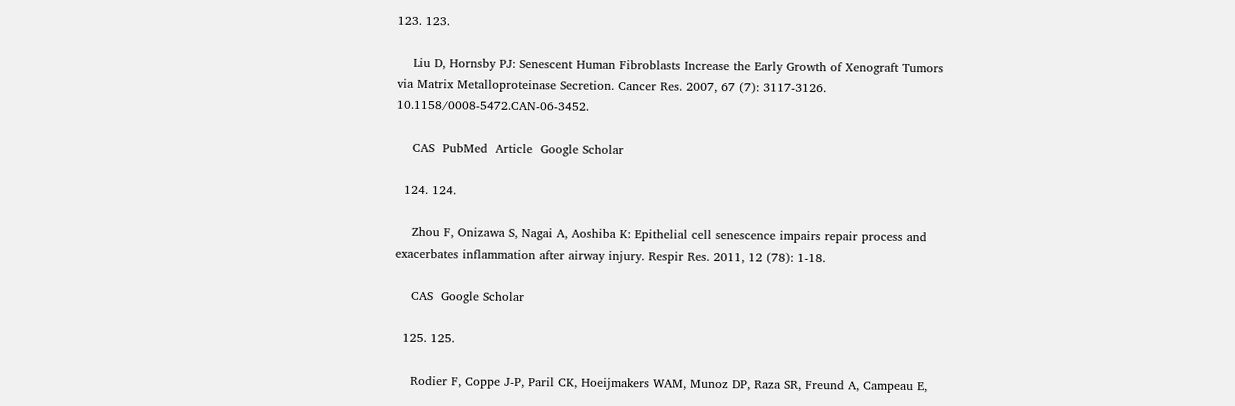123. 123.

    Liu D, Hornsby PJ: Senescent Human Fibroblasts Increase the Early Growth of Xenograft Tumors via Matrix Metalloproteinase Secretion. Cancer Res. 2007, 67 (7): 3117-3126. 10.1158/0008-5472.CAN-06-3452.

    CAS  PubMed  Article  Google Scholar

  124. 124.

    Zhou F, Onizawa S, Nagai A, Aoshiba K: Epithelial cell senescence impairs repair process and exacerbates inflammation after airway injury. Respir Res. 2011, 12 (78): 1-18.

    CAS  Google Scholar

  125. 125.

    Rodier F, Coppe J-P, Paril CK, Hoeijmakers WAM, Munoz DP, Raza SR, Freund A, Campeau E,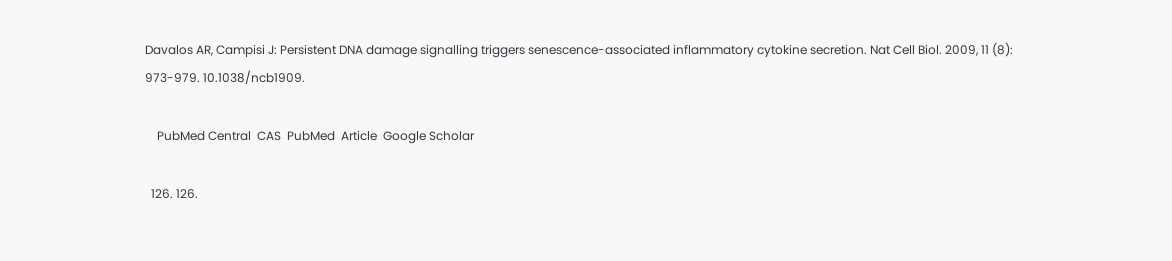Davalos AR, Campisi J: Persistent DNA damage signalling triggers senescence-associated inflammatory cytokine secretion. Nat Cell Biol. 2009, 11 (8): 973-979. 10.1038/ncb1909.

    PubMed Central  CAS  PubMed  Article  Google Scholar

  126. 126.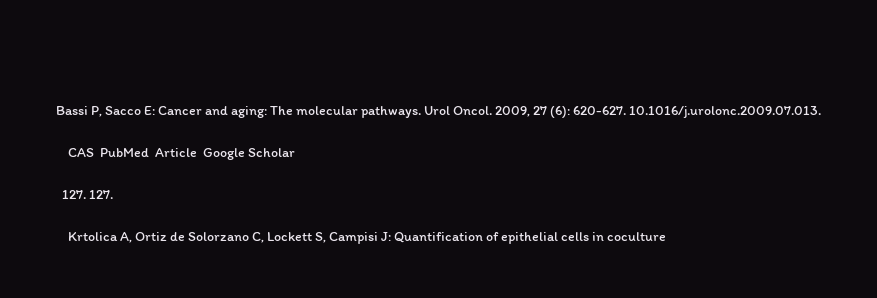Bassi P, Sacco E: Cancer and aging: The molecular pathways. Urol Oncol. 2009, 27 (6): 620-627. 10.1016/j.urolonc.2009.07.013.

    CAS  PubMed  Article  Google Scholar

  127. 127.

    Krtolica A, Ortiz de Solorzano C, Lockett S, Campisi J: Quantification of epithelial cells in coculture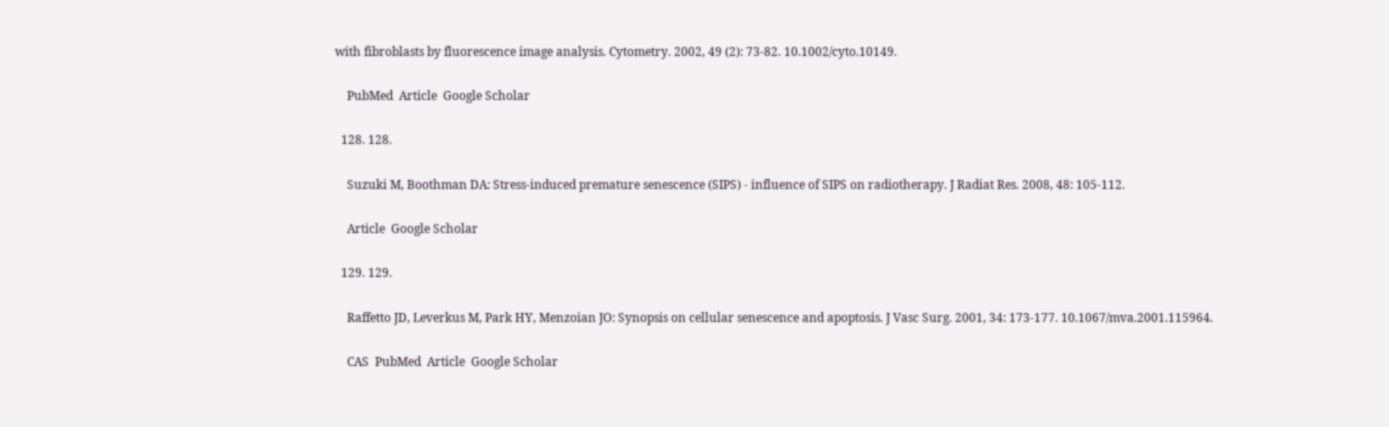with fibroblasts by fluorescence image analysis. Cytometry. 2002, 49 (2): 73-82. 10.1002/cyto.10149.

    PubMed  Article  Google Scholar

  128. 128.

    Suzuki M, Boothman DA: Stress-induced premature senescence (SIPS) - influence of SIPS on radiotherapy. J Radiat Res. 2008, 48: 105-112.

    Article  Google Scholar

  129. 129.

    Raffetto JD, Leverkus M, Park HY, Menzoian JO: Synopsis on cellular senescence and apoptosis. J Vasc Surg. 2001, 34: 173-177. 10.1067/mva.2001.115964.

    CAS  PubMed  Article  Google Scholar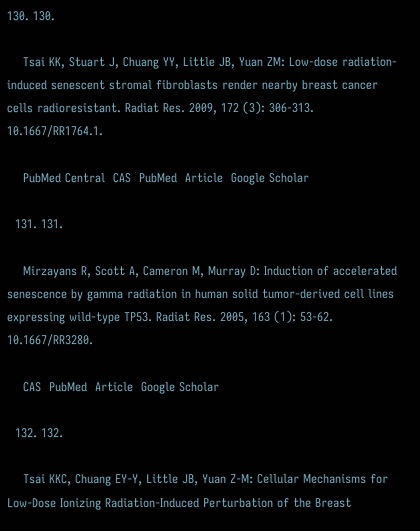130. 130.

    Tsai KK, Stuart J, Chuang YY, Little JB, Yuan ZM: Low-dose radiation-induced senescent stromal fibroblasts render nearby breast cancer cells radioresistant. Radiat Res. 2009, 172 (3): 306-313. 10.1667/RR1764.1.

    PubMed Central  CAS  PubMed  Article  Google Scholar

  131. 131.

    Mirzayans R, Scott A, Cameron M, Murray D: Induction of accelerated senescence by gamma radiation in human solid tumor-derived cell lines expressing wild-type TP53. Radiat Res. 2005, 163 (1): 53-62. 10.1667/RR3280.

    CAS  PubMed  Article  Google Scholar

  132. 132.

    Tsai KKC, Chuang EY-Y, Little JB, Yuan Z-M: Cellular Mechanisms for Low-Dose Ionizing Radiation-Induced Perturbation of the Breast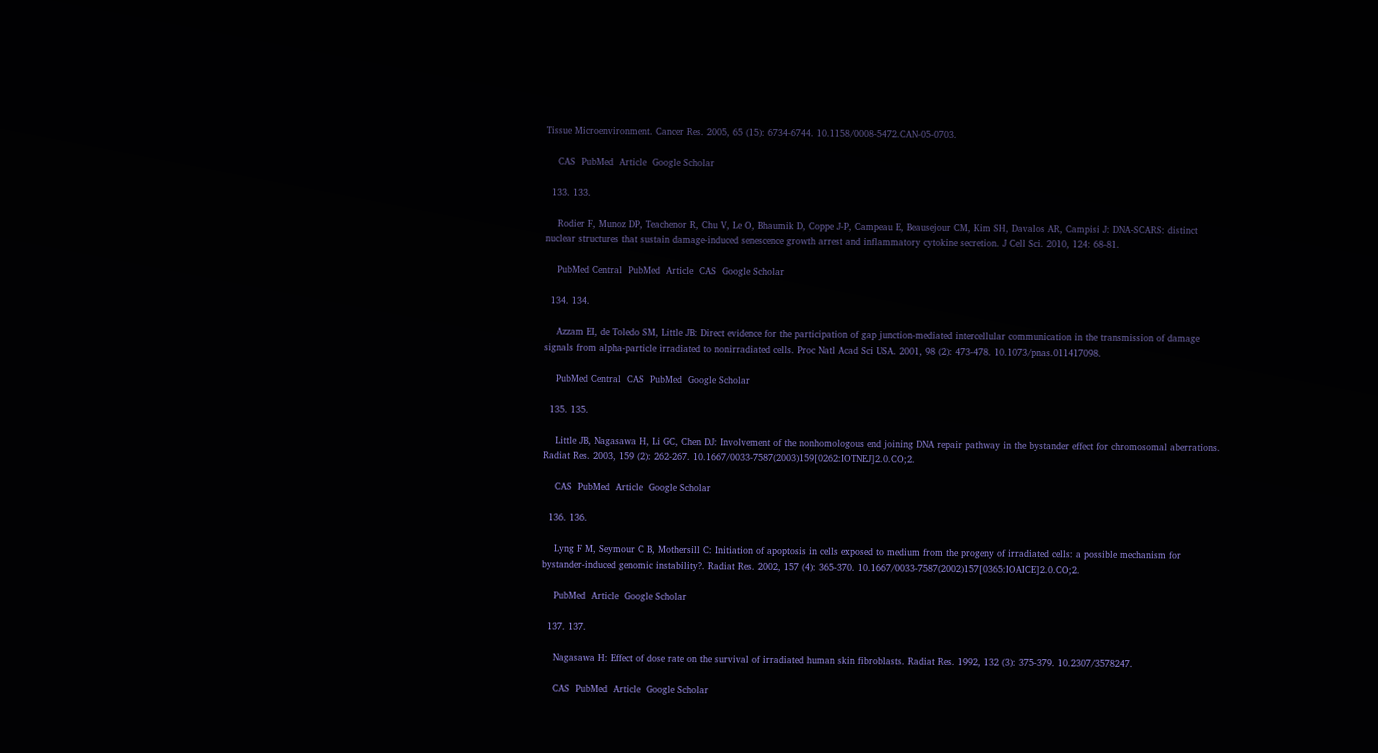Tissue Microenvironment. Cancer Res. 2005, 65 (15): 6734-6744. 10.1158/0008-5472.CAN-05-0703.

    CAS  PubMed  Article  Google Scholar

  133. 133.

    Rodier F, Munoz DP, Teachenor R, Chu V, Le O, Bhaumik D, Coppe J-P, Campeau E, Beausejour CM, Kim SH, Davalos AR, Campisi J: DNA-SCARS: distinct nuclear structures that sustain damage-induced senescence growth arrest and inflammatory cytokine secretion. J Cell Sci. 2010, 124: 68-81.

    PubMed Central  PubMed  Article  CAS  Google Scholar

  134. 134.

    Azzam EI, de Toledo SM, Little JB: Direct evidence for the participation of gap junction-mediated intercellular communication in the transmission of damage signals from alpha-particle irradiated to nonirradiated cells. Proc Natl Acad Sci USA. 2001, 98 (2): 473-478. 10.1073/pnas.011417098.

    PubMed Central  CAS  PubMed  Google Scholar

  135. 135.

    Little JB, Nagasawa H, Li GC, Chen DJ: Involvement of the nonhomologous end joining DNA repair pathway in the bystander effect for chromosomal aberrations. Radiat Res. 2003, 159 (2): 262-267. 10.1667/0033-7587(2003)159[0262:IOTNEJ]2.0.CO;2.

    CAS  PubMed  Article  Google Scholar

  136. 136.

    Lyng F M, Seymour C B, Mothersill C: Initiation of apoptosis in cells exposed to medium from the progeny of irradiated cells: a possible mechanism for bystander-induced genomic instability?. Radiat Res. 2002, 157 (4): 365-370. 10.1667/0033-7587(2002)157[0365:IOAICE]2.0.CO;2.

    PubMed  Article  Google Scholar

  137. 137.

    Nagasawa H: Effect of dose rate on the survival of irradiated human skin fibroblasts. Radiat Res. 1992, 132 (3): 375-379. 10.2307/3578247.

    CAS  PubMed  Article  Google Scholar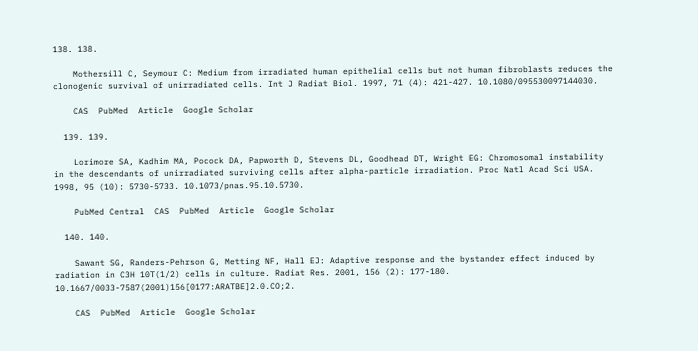138. 138.

    Mothersill C, Seymour C: Medium from irradiated human epithelial cells but not human fibroblasts reduces the clonogenic survival of unirradiated cells. Int J Radiat Biol. 1997, 71 (4): 421-427. 10.1080/095530097144030.

    CAS  PubMed  Article  Google Scholar

  139. 139.

    Lorimore SA, Kadhim MA, Pocock DA, Papworth D, Stevens DL, Goodhead DT, Wright EG: Chromosomal instability in the descendants of unirradiated surviving cells after alpha-particle irradiation. Proc Natl Acad Sci USA. 1998, 95 (10): 5730-5733. 10.1073/pnas.95.10.5730.

    PubMed Central  CAS  PubMed  Article  Google Scholar

  140. 140.

    Sawant SG, Randers-Pehrson G, Metting NF, Hall EJ: Adaptive response and the bystander effect induced by radiation in C3H 10T(1/2) cells in culture. Radiat Res. 2001, 156 (2): 177-180. 10.1667/0033-7587(2001)156[0177:ARATBE]2.0.CO;2.

    CAS  PubMed  Article  Google Scholar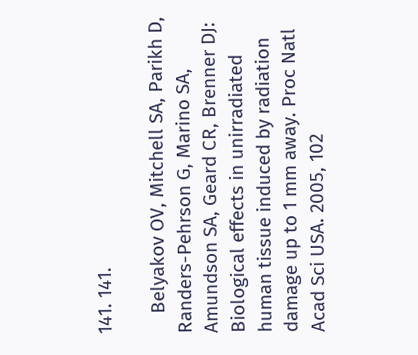141. 141.

    Belyakov OV, Mitchell SA, Parikh D, Randers-Pehrson G, Marino SA, Amundson SA, Geard CR, Brenner DJ: Biological effects in unirradiated human tissue induced by radiation damage up to 1 mm away. Proc Natl Acad Sci USA. 2005, 102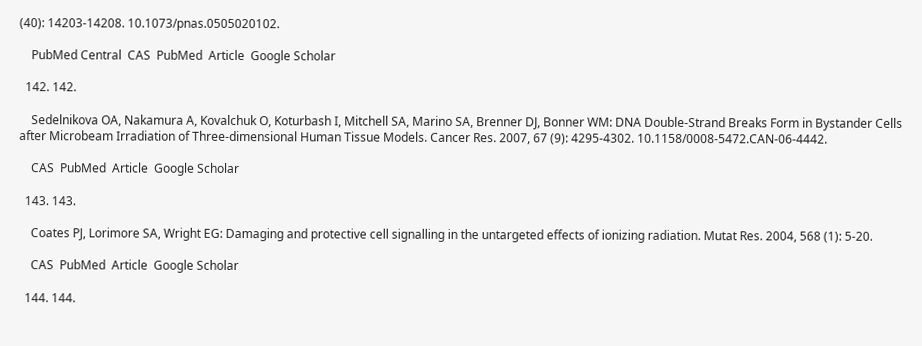(40): 14203-14208. 10.1073/pnas.0505020102.

    PubMed Central  CAS  PubMed  Article  Google Scholar

  142. 142.

    Sedelnikova OA, Nakamura A, Kovalchuk O, Koturbash I, Mitchell SA, Marino SA, Brenner DJ, Bonner WM: DNA Double-Strand Breaks Form in Bystander Cells after Microbeam Irradiation of Three-dimensional Human Tissue Models. Cancer Res. 2007, 67 (9): 4295-4302. 10.1158/0008-5472.CAN-06-4442.

    CAS  PubMed  Article  Google Scholar

  143. 143.

    Coates PJ, Lorimore SA, Wright EG: Damaging and protective cell signalling in the untargeted effects of ionizing radiation. Mutat Res. 2004, 568 (1): 5-20.

    CAS  PubMed  Article  Google Scholar

  144. 144.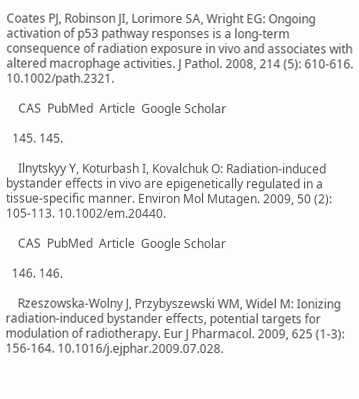Coates PJ, Robinson JI, Lorimore SA, Wright EG: Ongoing activation of p53 pathway responses is a long-term consequence of radiation exposure in vivo and associates with altered macrophage activities. J Pathol. 2008, 214 (5): 610-616. 10.1002/path.2321.

    CAS  PubMed  Article  Google Scholar

  145. 145.

    Ilnytskyy Y, Koturbash I, Kovalchuk O: Radiation-induced bystander effects in vivo are epigenetically regulated in a tissue-specific manner. Environ Mol Mutagen. 2009, 50 (2): 105-113. 10.1002/em.20440.

    CAS  PubMed  Article  Google Scholar

  146. 146.

    Rzeszowska-Wolny J, Przybyszewski WM, Widel M: Ionizing radiation-induced bystander effects, potential targets for modulation of radiotherapy. Eur J Pharmacol. 2009, 625 (1-3): 156-164. 10.1016/j.ejphar.2009.07.028.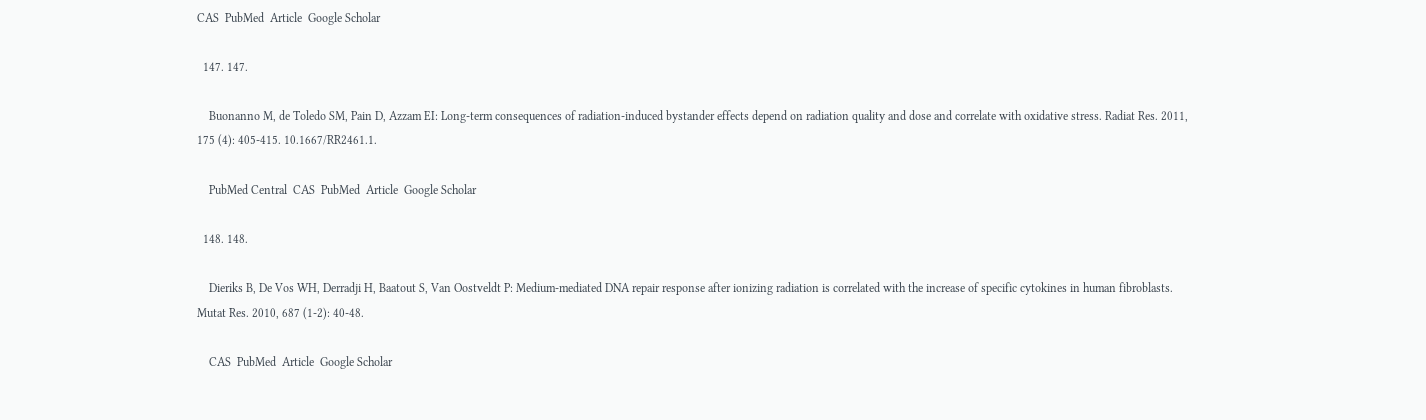CAS  PubMed  Article  Google Scholar

  147. 147.

    Buonanno M, de Toledo SM, Pain D, Azzam EI: Long-term consequences of radiation-induced bystander effects depend on radiation quality and dose and correlate with oxidative stress. Radiat Res. 2011, 175 (4): 405-415. 10.1667/RR2461.1.

    PubMed Central  CAS  PubMed  Article  Google Scholar

  148. 148.

    Dieriks B, De Vos WH, Derradji H, Baatout S, Van Oostveldt P: Medium-mediated DNA repair response after ionizing radiation is correlated with the increase of specific cytokines in human fibroblasts. Mutat Res. 2010, 687 (1-2): 40-48.

    CAS  PubMed  Article  Google Scholar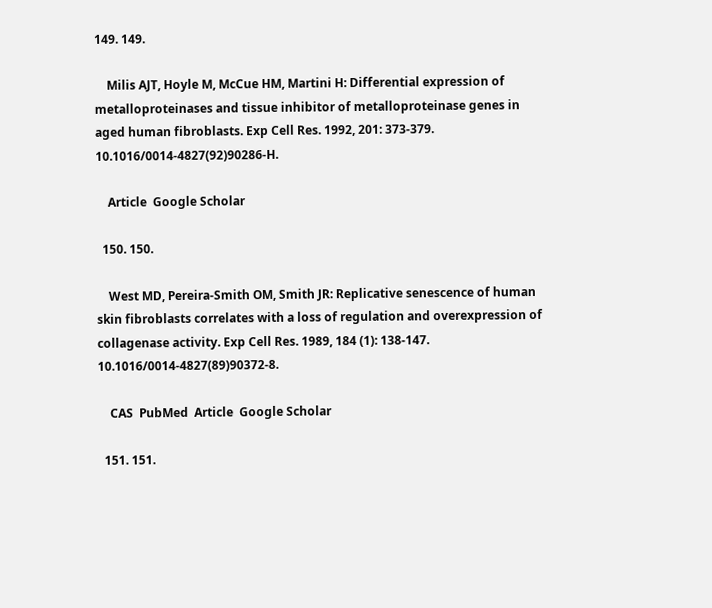149. 149.

    Milis AJT, Hoyle M, McCue HM, Martini H: Differential expression of metalloproteinases and tissue inhibitor of metalloproteinase genes in aged human fibroblasts. Exp Cell Res. 1992, 201: 373-379. 10.1016/0014-4827(92)90286-H.

    Article  Google Scholar

  150. 150.

    West MD, Pereira-Smith OM, Smith JR: Replicative senescence of human skin fibroblasts correlates with a loss of regulation and overexpression of collagenase activity. Exp Cell Res. 1989, 184 (1): 138-147. 10.1016/0014-4827(89)90372-8.

    CAS  PubMed  Article  Google Scholar

  151. 151.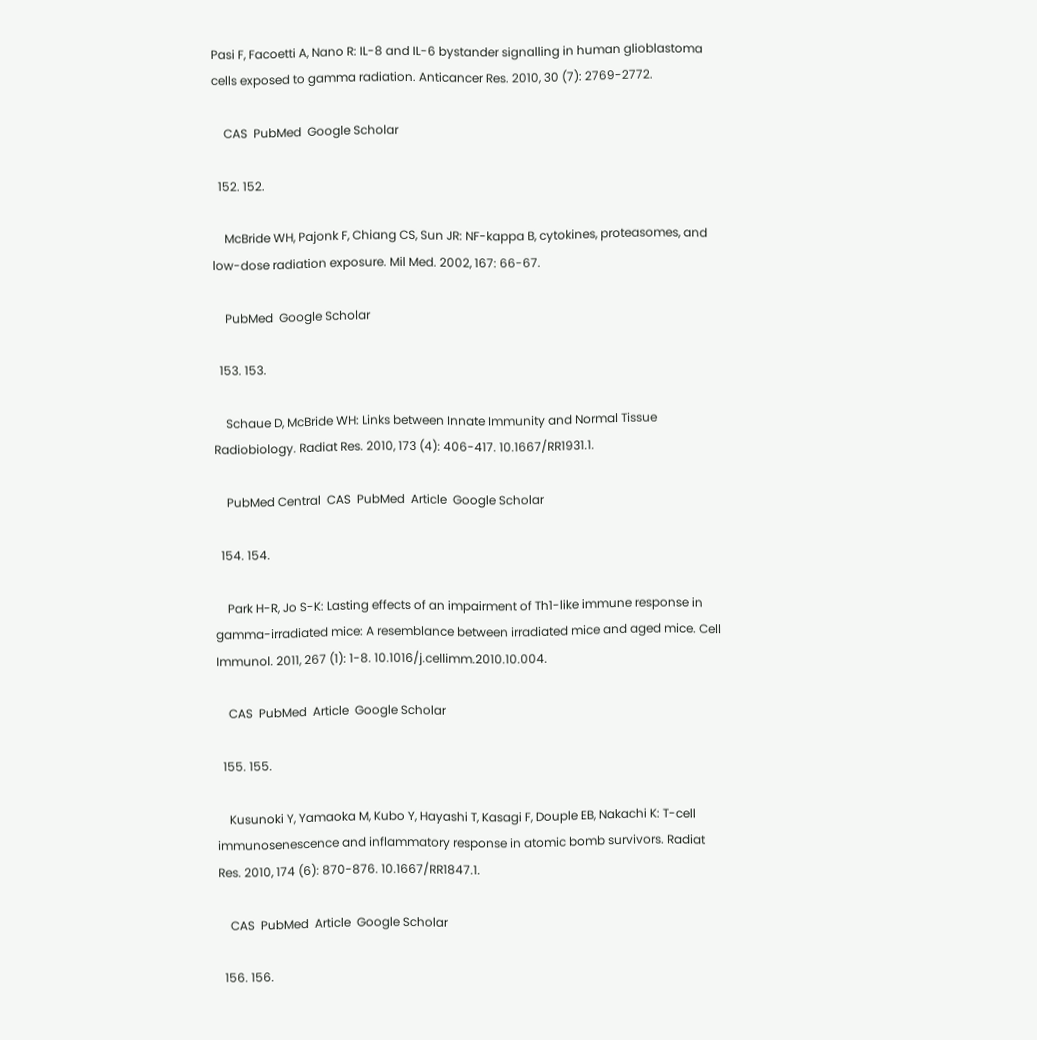Pasi F, Facoetti A, Nano R: IL-8 and IL-6 bystander signalling in human glioblastoma cells exposed to gamma radiation. Anticancer Res. 2010, 30 (7): 2769-2772.

    CAS  PubMed  Google Scholar

  152. 152.

    McBride WH, Pajonk F, Chiang CS, Sun JR: NF-kappa B, cytokines, proteasomes, and low-dose radiation exposure. Mil Med. 2002, 167: 66-67.

    PubMed  Google Scholar

  153. 153.

    Schaue D, McBride WH: Links between Innate Immunity and Normal Tissue Radiobiology. Radiat Res. 2010, 173 (4): 406-417. 10.1667/RR1931.1.

    PubMed Central  CAS  PubMed  Article  Google Scholar

  154. 154.

    Park H-R, Jo S-K: Lasting effects of an impairment of Th1-like immune response in gamma-irradiated mice: A resemblance between irradiated mice and aged mice. Cell Immunol. 2011, 267 (1): 1-8. 10.1016/j.cellimm.2010.10.004.

    CAS  PubMed  Article  Google Scholar

  155. 155.

    Kusunoki Y, Yamaoka M, Kubo Y, Hayashi T, Kasagi F, Douple EB, Nakachi K: T-cell immunosenescence and inflammatory response in atomic bomb survivors. Radiat Res. 2010, 174 (6): 870-876. 10.1667/RR1847.1.

    CAS  PubMed  Article  Google Scholar

  156. 156.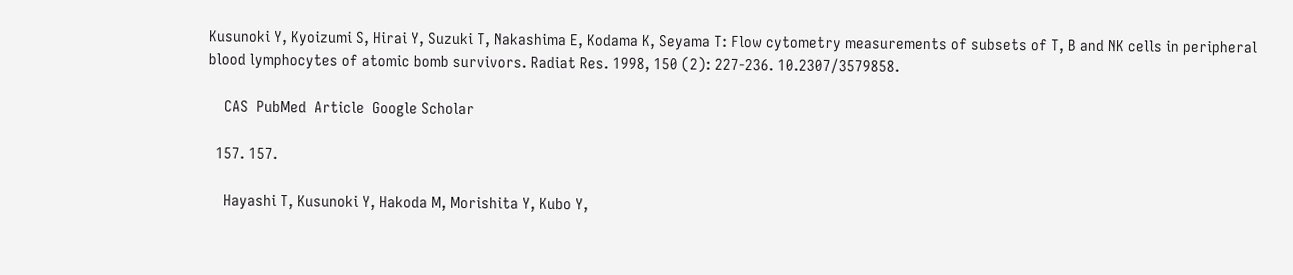Kusunoki Y, Kyoizumi S, Hirai Y, Suzuki T, Nakashima E, Kodama K, Seyama T: Flow cytometry measurements of subsets of T, B and NK cells in peripheral blood lymphocytes of atomic bomb survivors. Radiat Res. 1998, 150 (2): 227-236. 10.2307/3579858.

    CAS  PubMed  Article  Google Scholar

  157. 157.

    Hayashi T, Kusunoki Y, Hakoda M, Morishita Y, Kubo Y,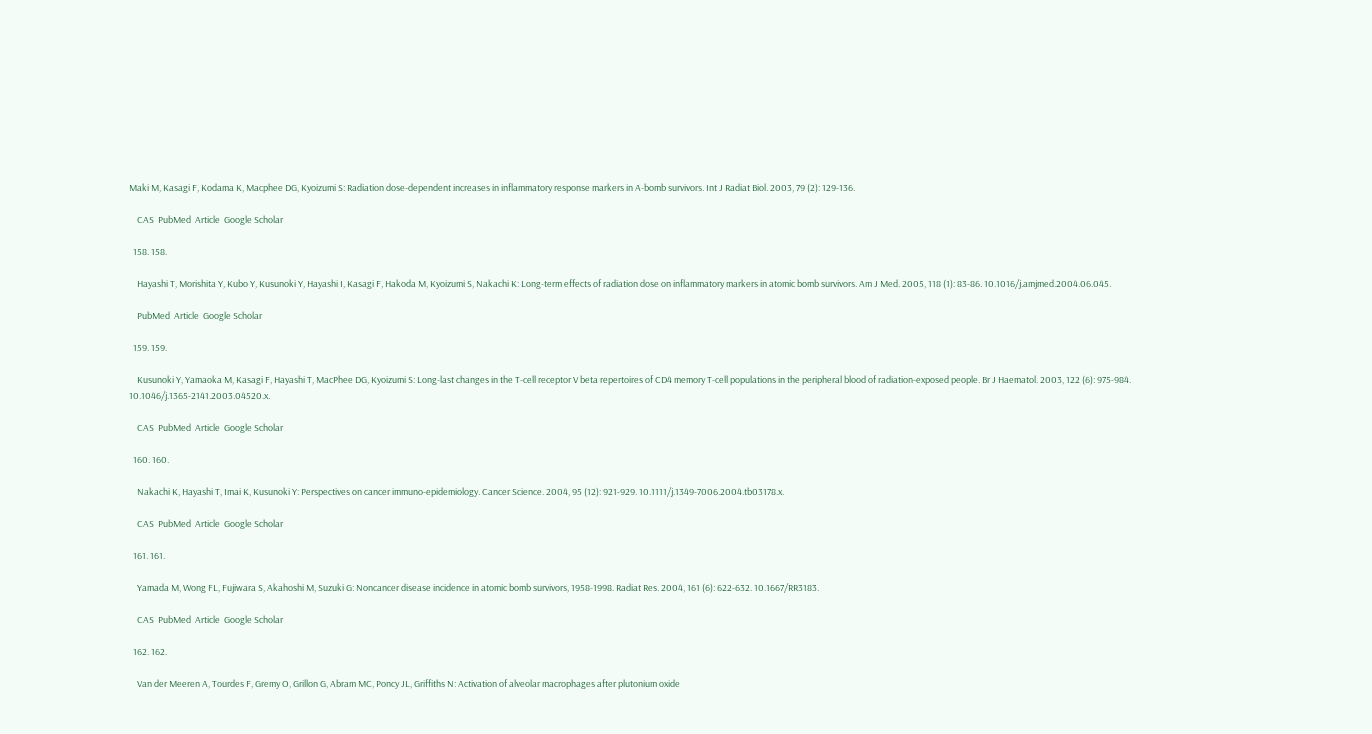Maki M, Kasagi F, Kodama K, Macphee DG, Kyoizumi S: Radiation dose-dependent increases in inflammatory response markers in A-bomb survivors. Int J Radiat Biol. 2003, 79 (2): 129-136.

    CAS  PubMed  Article  Google Scholar

  158. 158.

    Hayashi T, Morishita Y, Kubo Y, Kusunoki Y, Hayashi I, Kasagi F, Hakoda M, Kyoizumi S, Nakachi K: Long-term effects of radiation dose on inflammatory markers in atomic bomb survivors. Am J Med. 2005, 118 (1): 83-86. 10.1016/j.amjmed.2004.06.045.

    PubMed  Article  Google Scholar

  159. 159.

    Kusunoki Y, Yamaoka M, Kasagi F, Hayashi T, MacPhee DG, Kyoizumi S: Long-last changes in the T-cell receptor V beta repertoires of CD4 memory T-cell populations in the peripheral blood of radiation-exposed people. Br J Haematol. 2003, 122 (6): 975-984. 10.1046/j.1365-2141.2003.04520.x.

    CAS  PubMed  Article  Google Scholar

  160. 160.

    Nakachi K, Hayashi T, Imai K, Kusunoki Y: Perspectives on cancer immuno-epidemiology. Cancer Science. 2004, 95 (12): 921-929. 10.1111/j.1349-7006.2004.tb03178.x.

    CAS  PubMed  Article  Google Scholar

  161. 161.

    Yamada M, Wong FL, Fujiwara S, Akahoshi M, Suzuki G: Noncancer disease incidence in atomic bomb survivors, 1958-1998. Radiat Res. 2004, 161 (6): 622-632. 10.1667/RR3183.

    CAS  PubMed  Article  Google Scholar

  162. 162.

    Van der Meeren A, Tourdes F, Gremy O, Grillon G, Abram MC, Poncy JL, Griffiths N: Activation of alveolar macrophages after plutonium oxide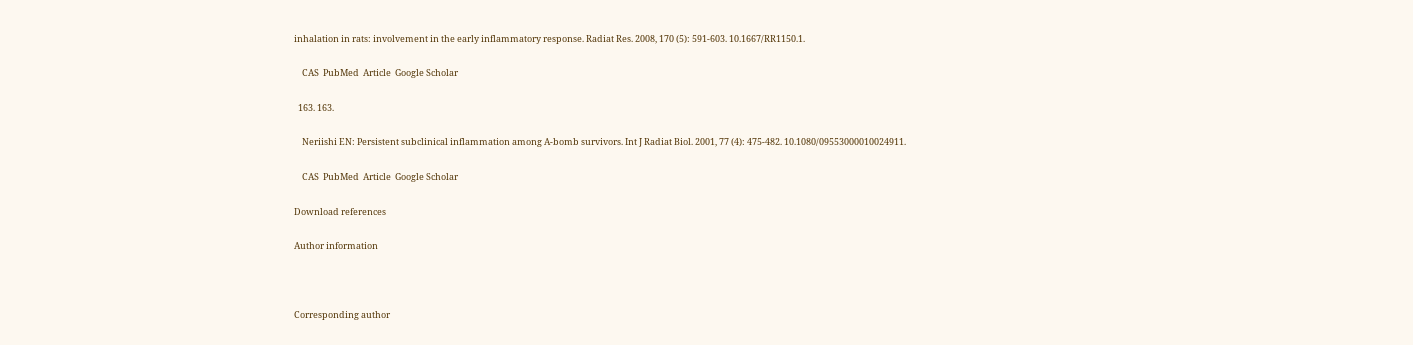inhalation in rats: involvement in the early inflammatory response. Radiat Res. 2008, 170 (5): 591-603. 10.1667/RR1150.1.

    CAS  PubMed  Article  Google Scholar

  163. 163.

    Neriishi EN: Persistent subclinical inflammation among A-bomb survivors. Int J Radiat Biol. 2001, 77 (4): 475-482. 10.1080/09553000010024911.

    CAS  PubMed  Article  Google Scholar

Download references

Author information



Corresponding author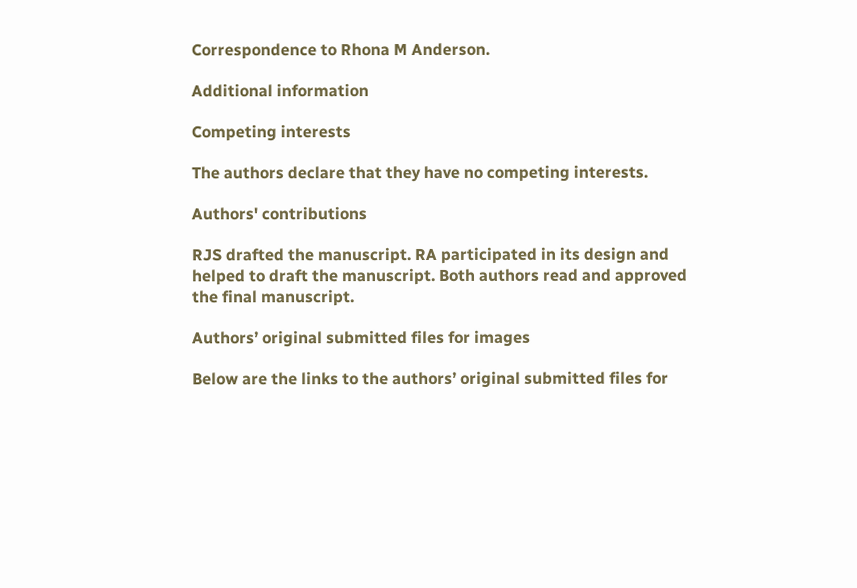Correspondence to Rhona M Anderson.

Additional information

Competing interests

The authors declare that they have no competing interests.

Authors' contributions

RJS drafted the manuscript. RA participated in its design and helped to draft the manuscript. Both authors read and approved the final manuscript.

Authors’ original submitted files for images

Below are the links to the authors’ original submitted files for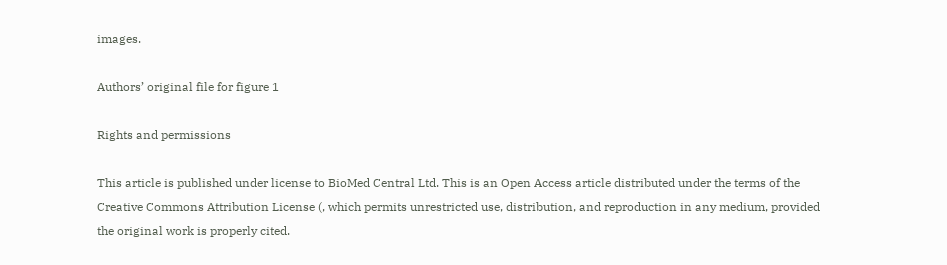images.

Authors’ original file for figure 1

Rights and permissions

This article is published under license to BioMed Central Ltd. This is an Open Access article distributed under the terms of the Creative Commons Attribution License (, which permits unrestricted use, distribution, and reproduction in any medium, provided the original work is properly cited.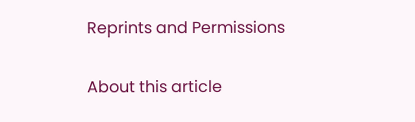Reprints and Permissions

About this article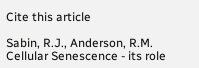Cite this article

Sabin, R.J., Anderson, R.M. Cellular Senescence - its role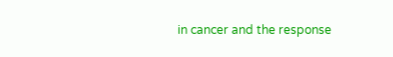in cancer and the response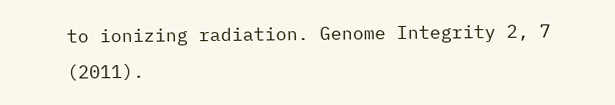to ionizing radiation. Genome Integrity 2, 7 (2011).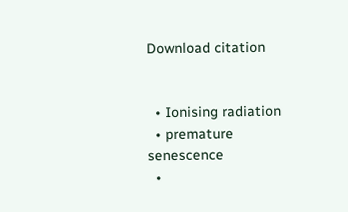Download citation


  • Ionising radiation
  • premature senescence
  •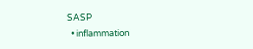SASP
  • inflammation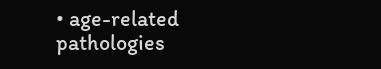• age-related pathologies